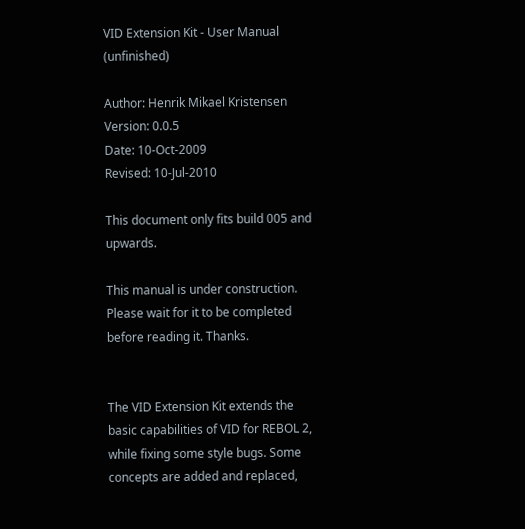VID Extension Kit - User Manual (unfinished)

Author: Henrik Mikael Kristensen
Version: 0.0.5
Date: 10-Oct-2009
Revised: 10-Jul-2010

This document only fits build 005 and upwards.

This manual is under construction. Please wait for it to be completed before reading it. Thanks.


The VID Extension Kit extends the basic capabilities of VID for REBOL 2, while fixing some style bugs. Some concepts are added and replaced,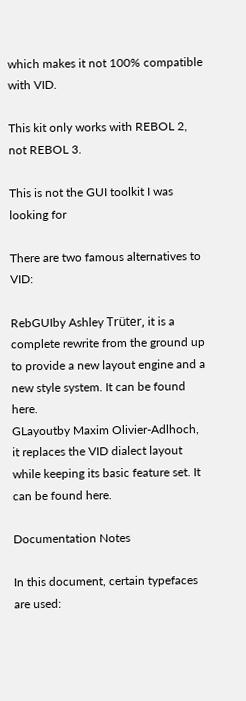which makes it not 100% compatible with VID.

This kit only works with REBOL 2, not REBOL 3.

This is not the GUI toolkit I was looking for

There are two famous alternatives to VID:

RebGUIby Ashley Trüter, it is a complete rewrite from the ground up to provide a new layout engine and a new style system. It can be found here.
GLayoutby Maxim Olivier-Adlhoch, it replaces the VID dialect layout while keeping its basic feature set. It can be found here.

Documentation Notes

In this document, certain typefaces are used: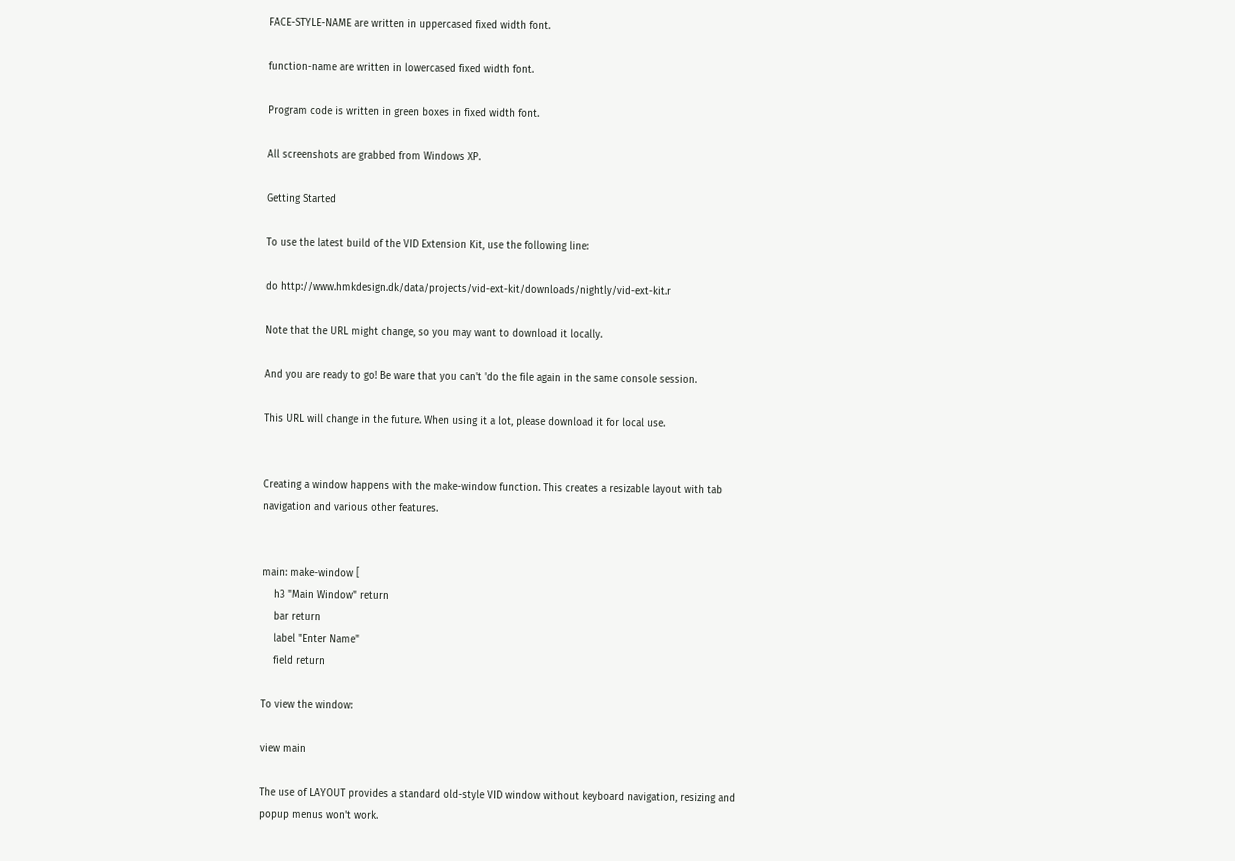FACE-STYLE-NAME are written in uppercased fixed width font.

function-name are written in lowercased fixed width font.

Program code is written in green boxes in fixed width font.

All screenshots are grabbed from Windows XP.

Getting Started

To use the latest build of the VID Extension Kit, use the following line:

do http://www.hmkdesign.dk/data/projects/vid-ext-kit/downloads/nightly/vid-ext-kit.r

Note that the URL might change, so you may want to download it locally.

And you are ready to go! Be ware that you can't 'do the file again in the same console session.

This URL will change in the future. When using it a lot, please download it for local use.


Creating a window happens with the make-window function. This creates a resizable layout with tab navigation and various other features.


main: make-window [
    h3 "Main Window" return
    bar return
    label "Enter Name"
    field return

To view the window:

view main

The use of LAYOUT provides a standard old-style VID window without keyboard navigation, resizing and popup menus won't work.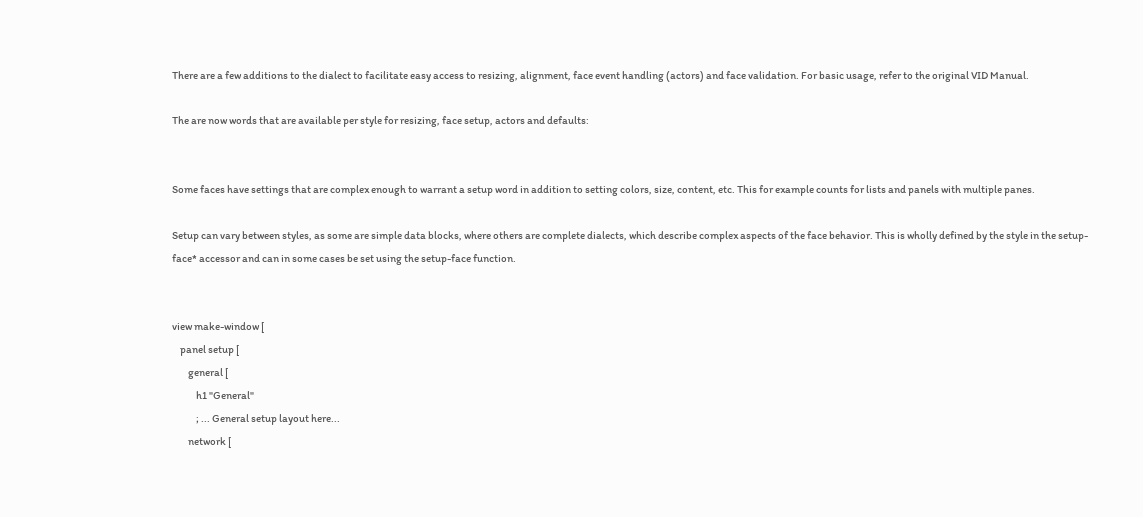There are a few additions to the dialect to facilitate easy access to resizing, alignment, face event handling (actors) and face validation. For basic usage, refer to the original VID Manual.

The are now words that are available per style for resizing, face setup, actors and defaults:


Some faces have settings that are complex enough to warrant a setup word in addition to setting colors, size, content, etc. This for example counts for lists and panels with multiple panes.

Setup can vary between styles, as some are simple data blocks, where others are complete dialects, which describe complex aspects of the face behavior. This is wholly defined by the style in the setup-face* accessor and can in some cases be set using the setup-face function.


view make-window [
    panel setup [
        general [
            h1 "General"
            ; ... General setup layout here...
        network [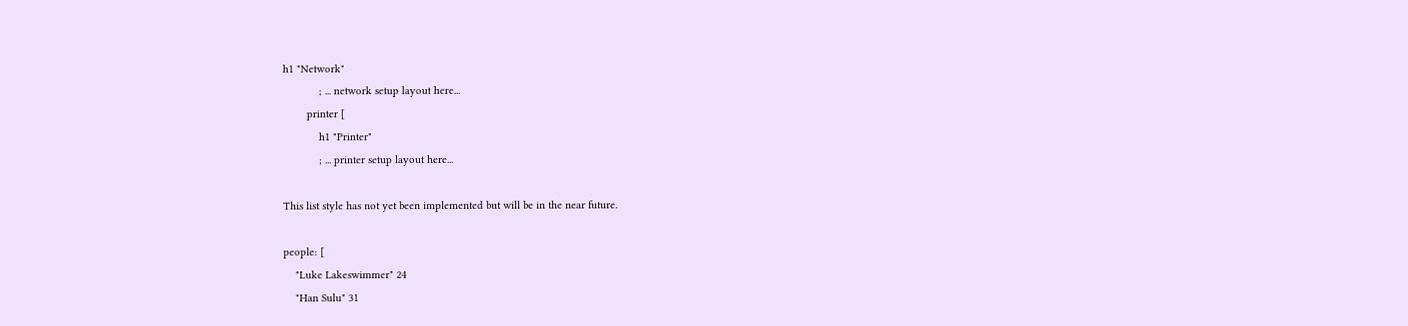h1 "Network"
            ; ... network setup layout here...
        printer [
            h1 "Printer"
            ; ... printer setup layout here...

This list style has not yet been implemented but will be in the near future.

people: [
    "Luke Lakeswimmer" 24
    "Han Sulu" 31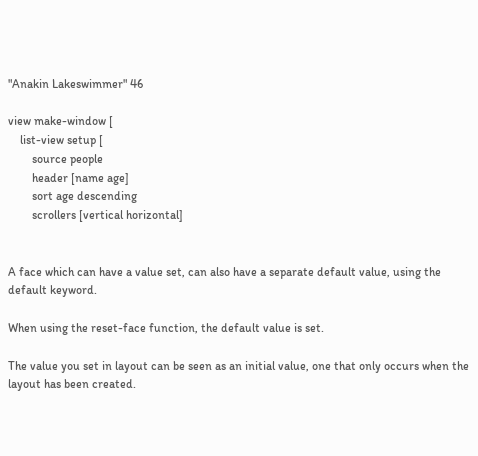"Anakin Lakeswimmer" 46

view make-window [
    list-view setup [
        source people
        header [name age]
        sort age descending
        scrollers [vertical horizontal]


A face which can have a value set, can also have a separate default value, using the default keyword.

When using the reset-face function, the default value is set.

The value you set in layout can be seen as an initial value, one that only occurs when the layout has been created.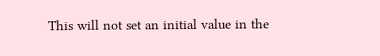This will not set an initial value in the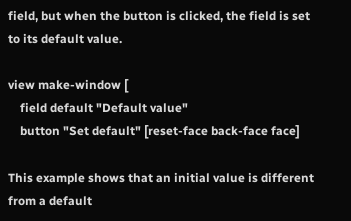field, but when the button is clicked, the field is set to its default value.

view make-window [
    field default "Default value"
    button "Set default" [reset-face back-face face]

This example shows that an initial value is different from a default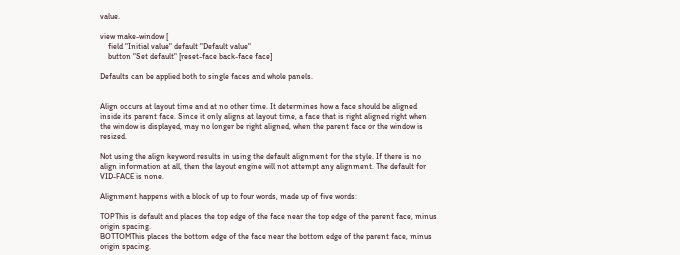value.

view make-window [
    field "Initial value" default "Default value"
    button "Set default" [reset-face back-face face]

Defaults can be applied both to single faces and whole panels.


Align occurs at layout time and at no other time. It determines how a face should be aligned inside its parent face. Since it only aligns at layout time, a face that is right aligned right when the window is displayed, may no longer be right aligned, when the parent face or the window is resized.

Not using the align keyword results in using the default alignment for the style. If there is no align information at all, then the layout engine will not attempt any alignment. The default for VID-FACE is none.

Alignment happens with a block of up to four words, made up of five words:

TOPThis is default and places the top edge of the face near the top edge of the parent face, minus origin spacing.
BOTTOMThis places the bottom edge of the face near the bottom edge of the parent face, minus origin spacing.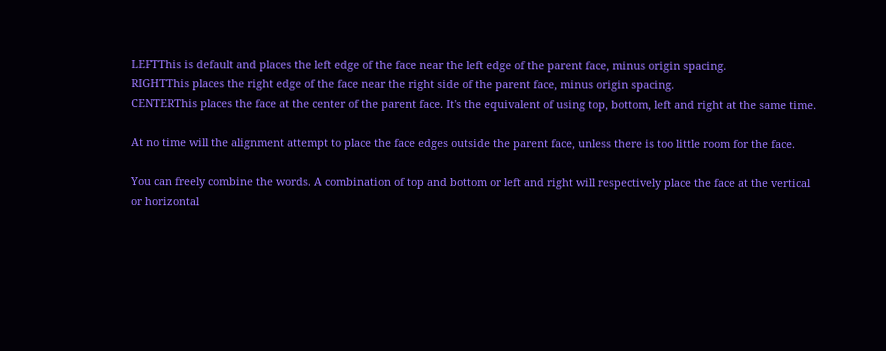LEFTThis is default and places the left edge of the face near the left edge of the parent face, minus origin spacing.
RIGHTThis places the right edge of the face near the right side of the parent face, minus origin spacing.
CENTERThis places the face at the center of the parent face. It's the equivalent of using top, bottom, left and right at the same time.

At no time will the alignment attempt to place the face edges outside the parent face, unless there is too little room for the face.

You can freely combine the words. A combination of top and bottom or left and right will respectively place the face at the vertical or horizontal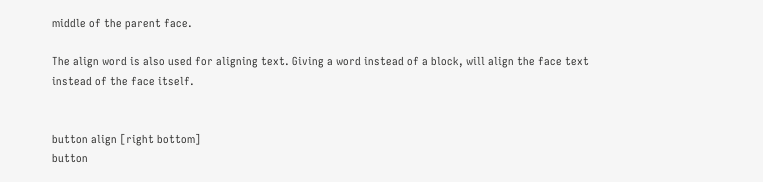middle of the parent face.

The align word is also used for aligning text. Giving a word instead of a block, will align the face text instead of the face itself.


button align [right bottom]
button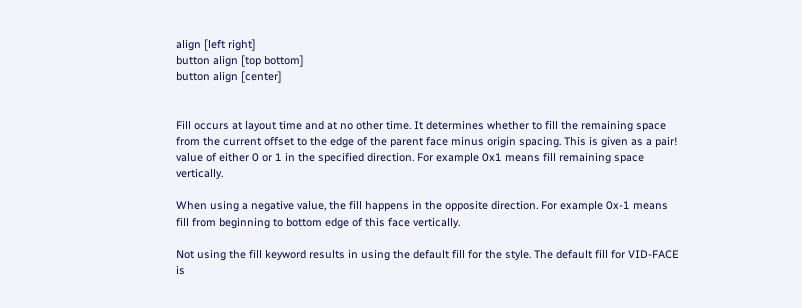align [left right]
button align [top bottom]
button align [center]


Fill occurs at layout time and at no other time. It determines whether to fill the remaining space from the current offset to the edge of the parent face minus origin spacing. This is given as a pair! value of either 0 or 1 in the specified direction. For example 0x1 means fill remaining space vertically.

When using a negative value, the fill happens in the opposite direction. For example 0x-1 means fill from beginning to bottom edge of this face vertically.

Not using the fill keyword results in using the default fill for the style. The default fill for VID-FACE is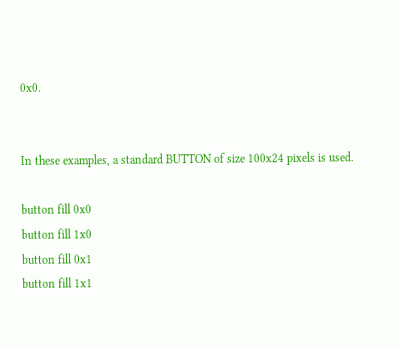0x0.


In these examples, a standard BUTTON of size 100x24 pixels is used.

button fill 0x0
button fill 1x0
button fill 0x1
button fill 1x1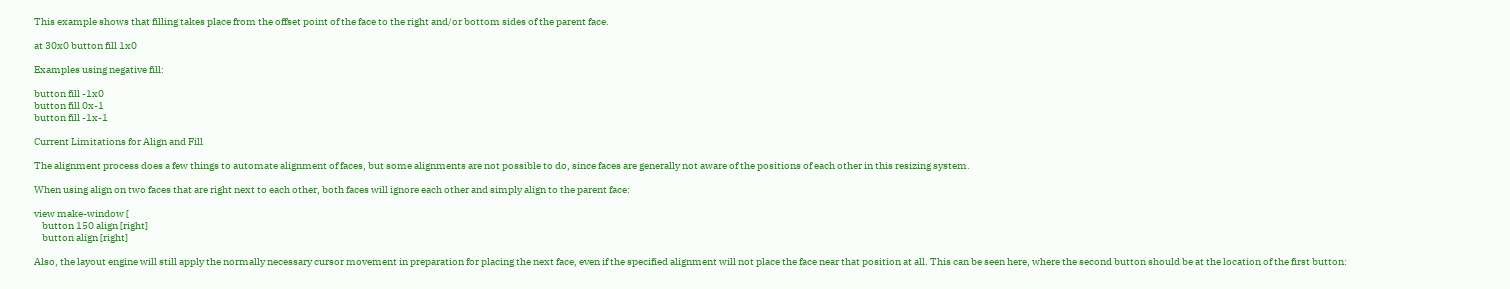This example shows that filling takes place from the offset point of the face to the right and/or bottom sides of the parent face.

at 30x0 button fill 1x0

Examples using negative fill:

button fill -1x0
button fill 0x-1
button fill -1x-1

Current Limitations for Align and Fill

The alignment process does a few things to automate alignment of faces, but some alignments are not possible to do, since faces are generally not aware of the positions of each other in this resizing system.

When using align on two faces that are right next to each other, both faces will ignore each other and simply align to the parent face:

view make-window [
    button 150 align [right]
    button align [right]

Also, the layout engine will still apply the normally necessary cursor movement in preparation for placing the next face, even if the specified alignment will not place the face near that position at all. This can be seen here, where the second button should be at the location of the first button: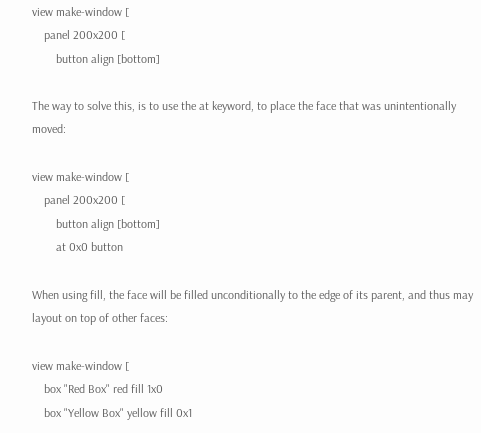view make-window [
    panel 200x200 [
        button align [bottom]

The way to solve this, is to use the at keyword, to place the face that was unintentionally moved:

view make-window [
    panel 200x200 [
        button align [bottom]
        at 0x0 button

When using fill, the face will be filled unconditionally to the edge of its parent, and thus may layout on top of other faces:

view make-window [
    box "Red Box" red fill 1x0
    box "Yellow Box" yellow fill 0x1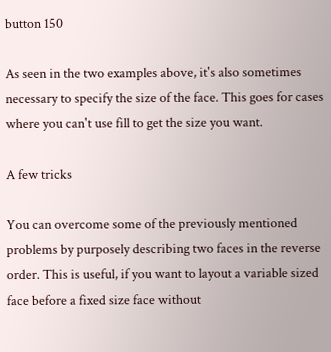button 150

As seen in the two examples above, it's also sometimes necessary to specify the size of the face. This goes for cases where you can't use fill to get the size you want.

A few tricks

You can overcome some of the previously mentioned problems by purposely describing two faces in the reverse order. This is useful, if you want to layout a variable sized face before a fixed size face without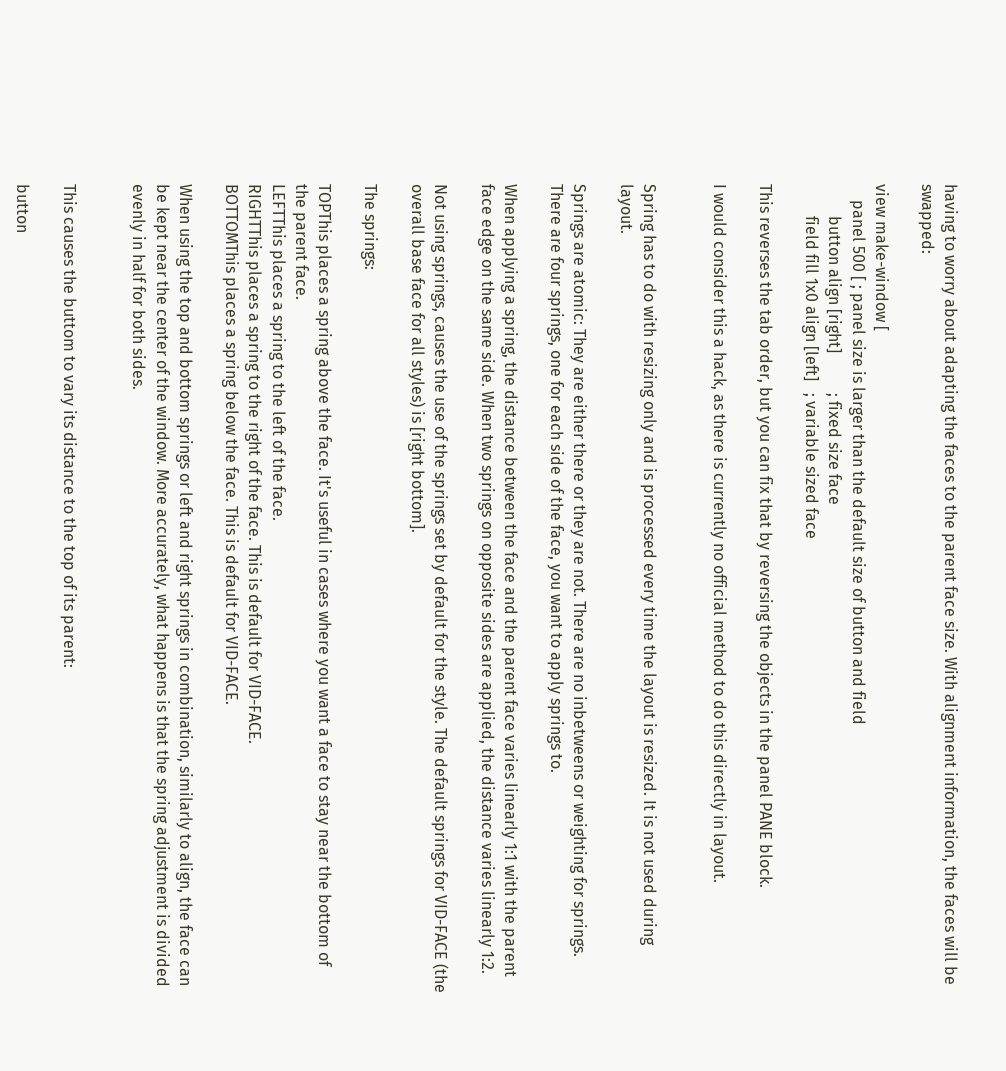having to worry about adapting the faces to the parent face size. With alignment information, the faces will be swapped:

view make-window [
    panel 500 [ ; panel size is larger than the default size of button and field
        button align [right]          ; fixed size face
        field fill 1x0 align [left]   ; variable sized face

This reverses the tab order, but you can fix that by reversing the objects in the panel PANE block.

I would consider this a hack, as there is currently no official method to do this directly in layout.


Spring has to do with resizing only and is processed every time the layout is resized. It is not used during layout.

Springs are atomic: They are either there or they are not. There are no inbetweens or weighting for springs. There are four springs, one for each side of the face, you want to apply springs to.

When applying a spring, the distance between the face and the parent face varies linearly 1:1 with the parent face edge on the same side. When two springs on opposite sides are applied, the distance varies linearly 1:2.

Not using springs, causes the use of the springs set by default for the style. The default springs for VID-FACE (the overall base face for all styles) is [right bottom].

The springs:

TOPThis places a spring above the face. It's useful in cases where you want a face to stay near the bottom of the parent face.
LEFTThis places a spring to the left of the face.
RIGHTThis places a spring to the right of the face. This is default for VID-FACE.
BOTTOMThis places a spring below the face. This is default for VID-FACE.

When using the top and bottom springs or left and right springs in combination, similarly to align, the face can be kept near the center of the window. More accurately, what happens is that the spring adjustment is divided evenly in half for both sides.


This causes the buttom to vary its distance to the top of its parent:

button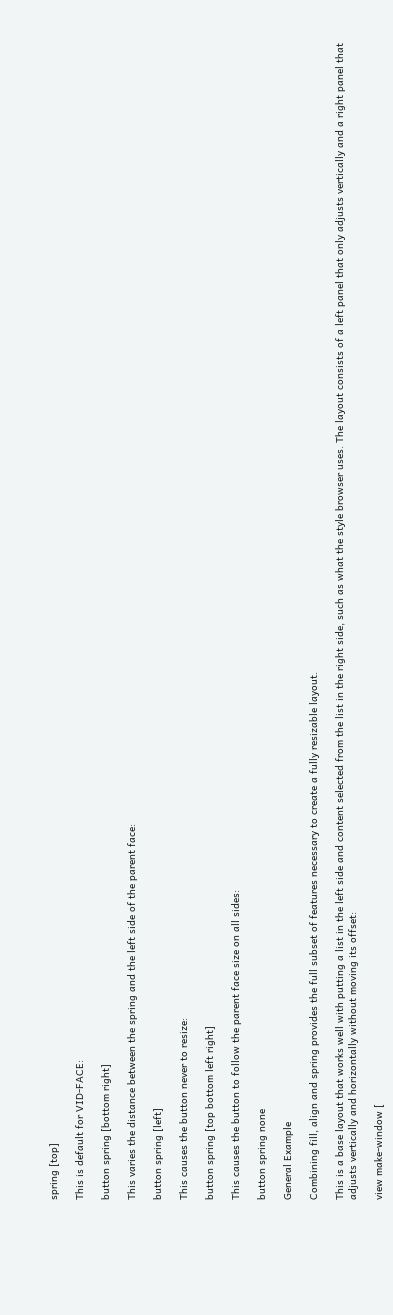spring [top]

This is default for VID-FACE:

button spring [bottom right]

This varies the distance between the spring and the left side of the parent face:

button spring [left]

This causes the button never to resize:

button spring [top bottom left right]

This causes the button to follow the parent face size on all sides:

button spring none

General Example

Combining fill, align and spring provides the full subset of features necessary to create a fully resizable layout.

This is a base layout that works well with putting a list in the left side and content selected from the list in the right side, such as what the style browser uses. The layout consists of a left panel that only adjusts vertically and a right panel that adjusts vertically and horizontally without moving its offset:

view make-window [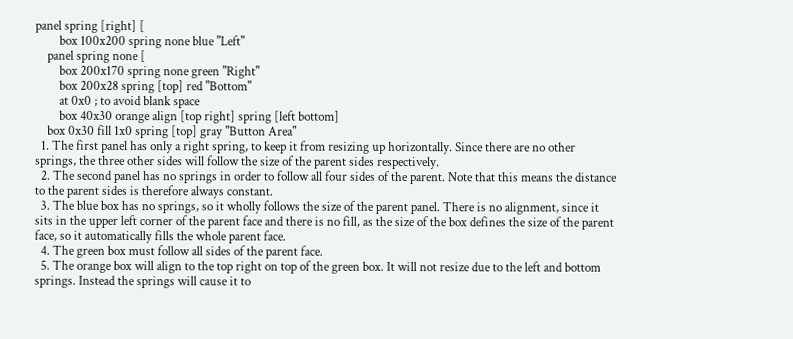panel spring [right] [
        box 100x200 spring none blue "Left"
    panel spring none [
        box 200x170 spring none green "Right"
        box 200x28 spring [top] red "Bottom"
        at 0x0 ; to avoid blank space
        box 40x30 orange align [top right] spring [left bottom]
    box 0x30 fill 1x0 spring [top] gray "Button Area"
  1. The first panel has only a right spring, to keep it from resizing up horizontally. Since there are no other springs, the three other sides will follow the size of the parent sides respectively.
  2. The second panel has no springs in order to follow all four sides of the parent. Note that this means the distance to the parent sides is therefore always constant.
  3. The blue box has no springs, so it wholly follows the size of the parent panel. There is no alignment, since it sits in the upper left corner of the parent face and there is no fill, as the size of the box defines the size of the parent face, so it automatically fills the whole parent face.
  4. The green box must follow all sides of the parent face.
  5. The orange box will align to the top right on top of the green box. It will not resize due to the left and bottom springs. Instead the springs will cause it to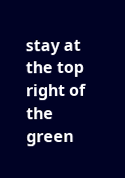stay at the top right of the green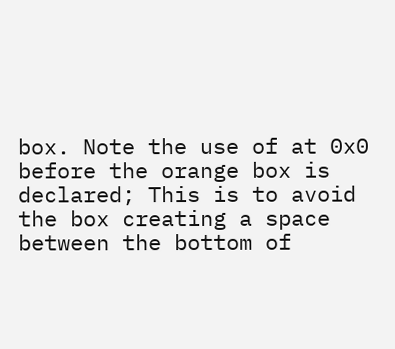box. Note the use of at 0x0 before the orange box is declared; This is to avoid the box creating a space between the bottom of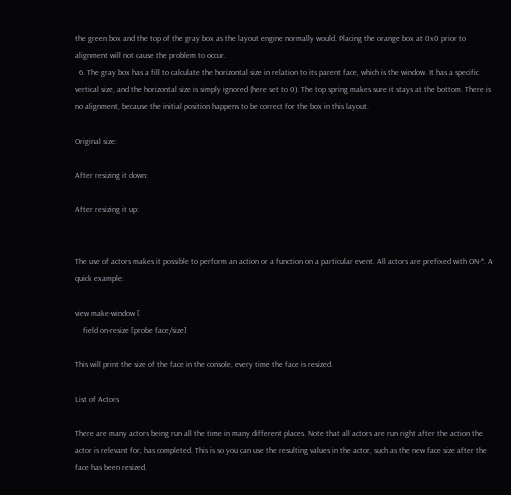the green box and the top of the gray box as the layout engine normally would. Placing the orange box at 0x0 prior to alignment will not cause the problem to occur.
  6. The gray box has a fill to calculate the horizontal size in relation to its parent face, which is the window. It has a specific vertical size, and the horizontal size is simply ignored (here set to 0). The top spring makes sure it stays at the bottom. There is no alignment, because the initial position happens to be correct for the box in this layout.

Original size:

After resizing it down:

After resizing it up:


The use of actors makes it possible to perform an action or a function on a particular event. All actors are prefixed with ON-*. A quick example:

view make-window [
    field on-resize [probe face/size]

This will print the size of the face in the console, every time the face is resized.

List of Actors

There are many actors being run all the time in many different places. Note that all actors are run right after the action the actor is relevant for, has completed. This is so you can use the resulting values in the actor, such as the new face size after the face has been resized.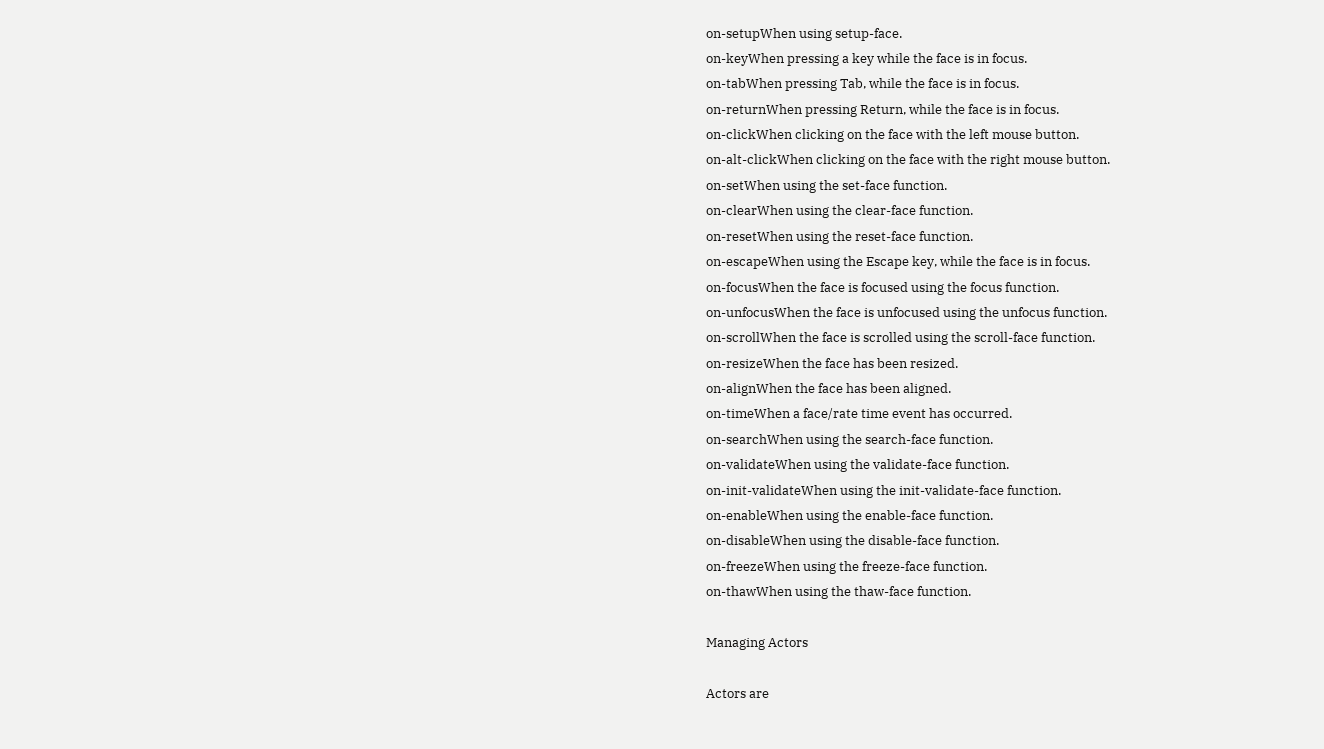on-setupWhen using setup-face.
on-keyWhen pressing a key while the face is in focus.
on-tabWhen pressing Tab, while the face is in focus.
on-returnWhen pressing Return, while the face is in focus.
on-clickWhen clicking on the face with the left mouse button.
on-alt-clickWhen clicking on the face with the right mouse button.
on-setWhen using the set-face function.
on-clearWhen using the clear-face function.
on-resetWhen using the reset-face function.
on-escapeWhen using the Escape key, while the face is in focus.
on-focusWhen the face is focused using the focus function.
on-unfocusWhen the face is unfocused using the unfocus function.
on-scrollWhen the face is scrolled using the scroll-face function.
on-resizeWhen the face has been resized.
on-alignWhen the face has been aligned.
on-timeWhen a face/rate time event has occurred.
on-searchWhen using the search-face function.
on-validateWhen using the validate-face function.
on-init-validateWhen using the init-validate-face function.
on-enableWhen using the enable-face function.
on-disableWhen using the disable-face function.
on-freezeWhen using the freeze-face function.
on-thawWhen using the thaw-face function.

Managing Actors

Actors are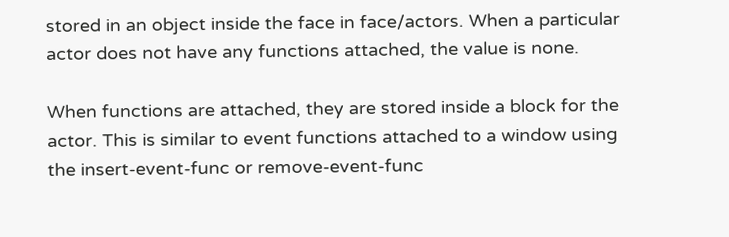stored in an object inside the face in face/actors. When a particular actor does not have any functions attached, the value is none.

When functions are attached, they are stored inside a block for the actor. This is similar to event functions attached to a window using the insert-event-func or remove-event-func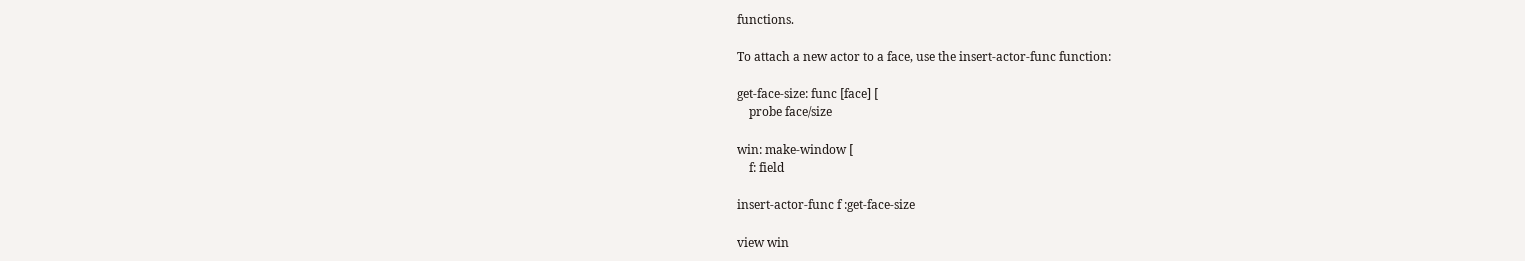functions.

To attach a new actor to a face, use the insert-actor-func function:

get-face-size: func [face] [
    probe face/size

win: make-window [
    f: field

insert-actor-func f :get-face-size

view win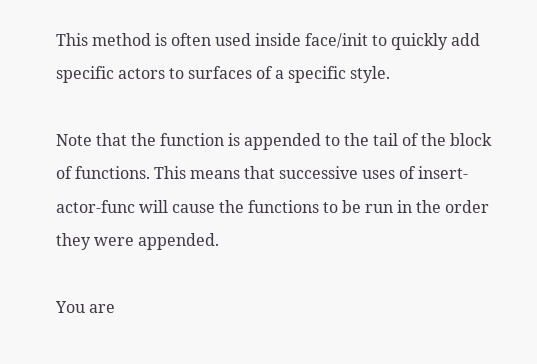This method is often used inside face/init to quickly add specific actors to surfaces of a specific style.

Note that the function is appended to the tail of the block of functions. This means that successive uses of insert-actor-func will cause the functions to be run in the order they were appended.

You are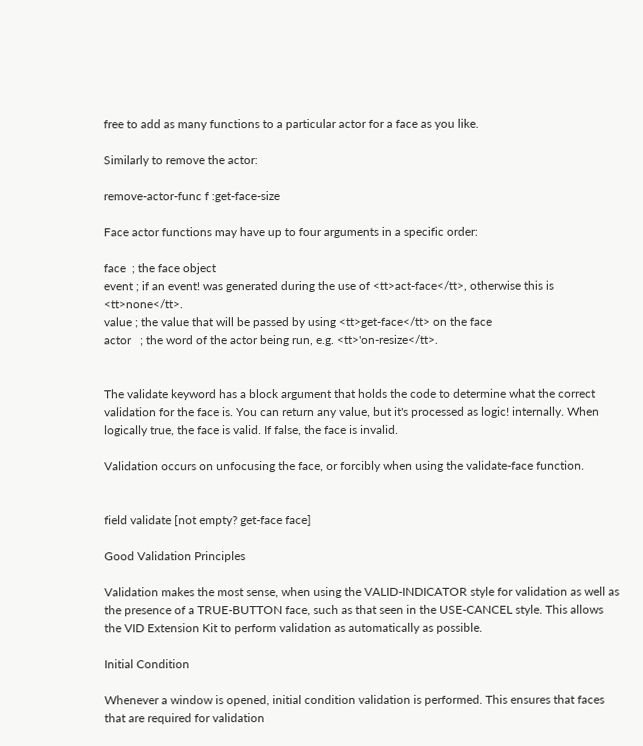free to add as many functions to a particular actor for a face as you like.

Similarly to remove the actor:

remove-actor-func f :get-face-size

Face actor functions may have up to four arguments in a specific order:

face  ; the face object
event ; if an event! was generated during the use of <tt>act-face</tt>, otherwise this is <tt>none</tt>.
value ; the value that will be passed by using <tt>get-face</tt> on the face
actor   ; the word of the actor being run, e.g. <tt>'on-resize</tt>.


The validate keyword has a block argument that holds the code to determine what the correct validation for the face is. You can return any value, but it's processed as logic! internally. When logically true, the face is valid. If false, the face is invalid.

Validation occurs on unfocusing the face, or forcibly when using the validate-face function.


field validate [not empty? get-face face]

Good Validation Principles

Validation makes the most sense, when using the VALID-INDICATOR style for validation as well as the presence of a TRUE-BUTTON face, such as that seen in the USE-CANCEL style. This allows the VID Extension Kit to perform validation as automatically as possible.

Initial Condition

Whenever a window is opened, initial condition validation is performed. This ensures that faces that are required for validation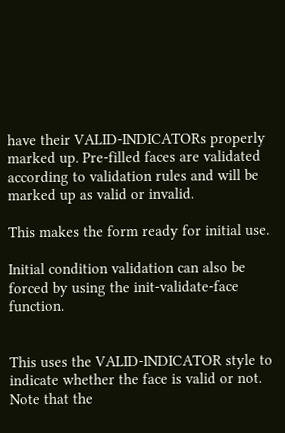have their VALID-INDICATORs properly marked up. Pre-filled faces are validated according to validation rules and will be marked up as valid or invalid.

This makes the form ready for initial use.

Initial condition validation can also be forced by using the init-validate-face function.


This uses the VALID-INDICATOR style to indicate whether the face is valid or not. Note that the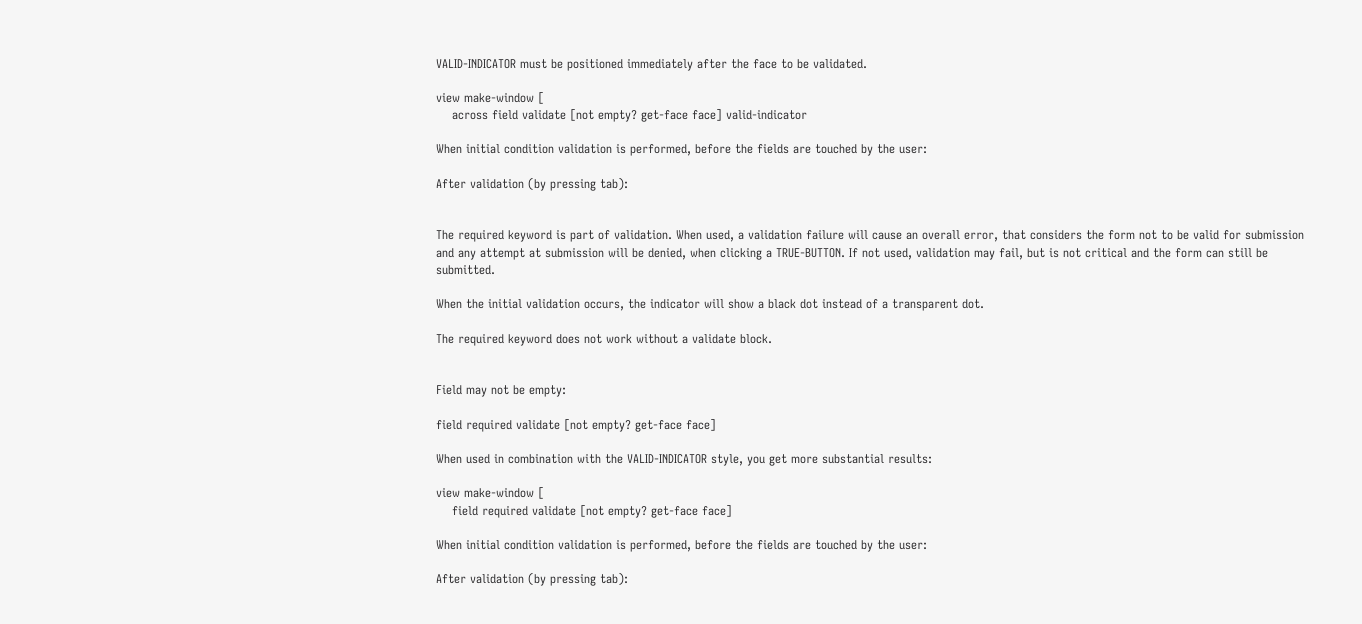VALID-INDICATOR must be positioned immediately after the face to be validated.

view make-window [
    across field validate [not empty? get-face face] valid-indicator

When initial condition validation is performed, before the fields are touched by the user:

After validation (by pressing tab):


The required keyword is part of validation. When used, a validation failure will cause an overall error, that considers the form not to be valid for submission and any attempt at submission will be denied, when clicking a TRUE-BUTTON. If not used, validation may fail, but is not critical and the form can still be submitted.

When the initial validation occurs, the indicator will show a black dot instead of a transparent dot.

The required keyword does not work without a validate block.


Field may not be empty:

field required validate [not empty? get-face face]

When used in combination with the VALID-INDICATOR style, you get more substantial results:

view make-window [
    field required validate [not empty? get-face face]

When initial condition validation is performed, before the fields are touched by the user:

After validation (by pressing tab):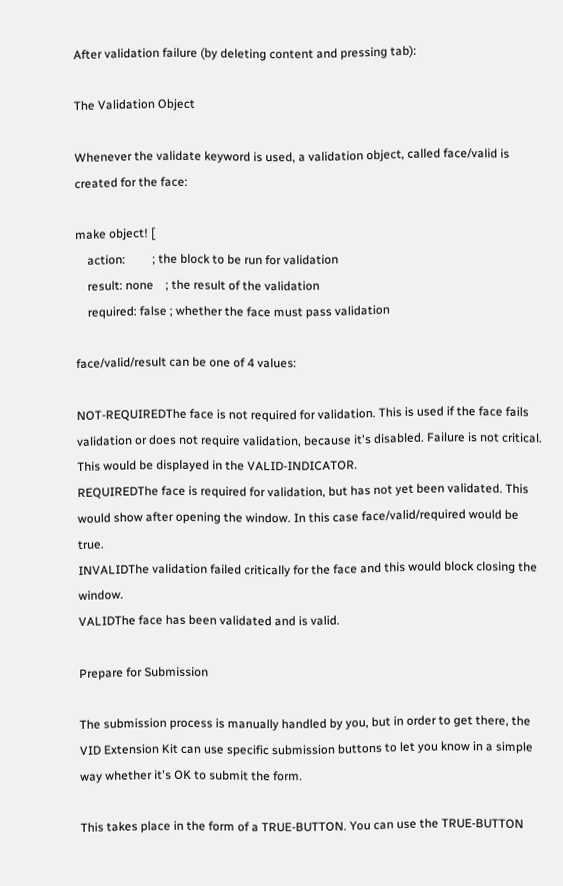After validation failure (by deleting content and pressing tab):

The Validation Object

Whenever the validate keyword is used, a validation object, called face/valid is created for the face:

make object! [
    action:         ; the block to be run for validation
    result: none    ; the result of the validation
    required: false ; whether the face must pass validation

face/valid/result can be one of 4 values:

NOT-REQUIREDThe face is not required for validation. This is used if the face fails validation or does not require validation, because it's disabled. Failure is not critical. This would be displayed in the VALID-INDICATOR.
REQUIREDThe face is required for validation, but has not yet been validated. This would show after opening the window. In this case face/valid/required would be true.
INVALIDThe validation failed critically for the face and this would block closing the window.
VALIDThe face has been validated and is valid.

Prepare for Submission

The submission process is manually handled by you, but in order to get there, the VID Extension Kit can use specific submission buttons to let you know in a simple way whether it's OK to submit the form.

This takes place in the form of a TRUE-BUTTON. You can use the TRUE-BUTTON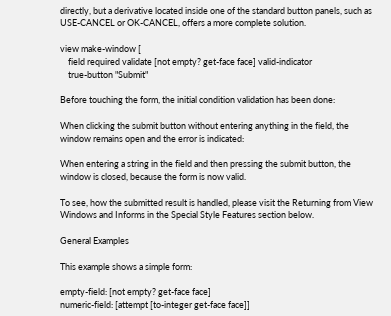directly, but a derivative located inside one of the standard button panels, such as USE-CANCEL or OK-CANCEL, offers a more complete solution.

view make-window [
    field required validate [not empty? get-face face] valid-indicator
    true-button "Submit"

Before touching the form, the initial condition validation has been done:

When clicking the submit button without entering anything in the field, the window remains open and the error is indicated:

When entering a string in the field and then pressing the submit button, the window is closed, because the form is now valid.

To see, how the submitted result is handled, please visit the Returning from View Windows and Informs in the Special Style Features section below.

General Examples

This example shows a simple form:

empty-field: [not empty? get-face face]
numeric-field: [attempt [to-integer get-face face]]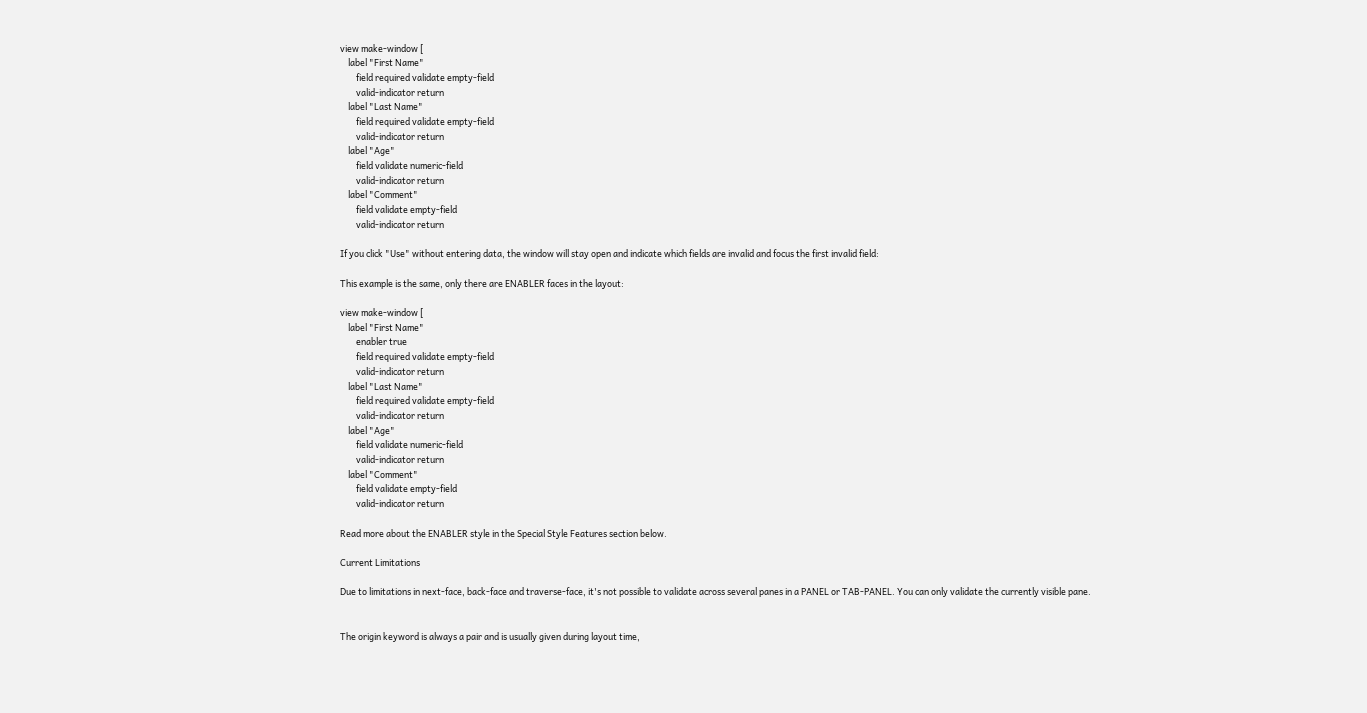view make-window [
    label "First Name"
        field required validate empty-field
        valid-indicator return
    label "Last Name"
        field required validate empty-field
        valid-indicator return
    label "Age"
        field validate numeric-field
        valid-indicator return
    label "Comment"
        field validate empty-field
        valid-indicator return

If you click "Use" without entering data, the window will stay open and indicate which fields are invalid and focus the first invalid field:

This example is the same, only there are ENABLER faces in the layout:

view make-window [
    label "First Name"
        enabler true
        field required validate empty-field
        valid-indicator return
    label "Last Name"
        field required validate empty-field
        valid-indicator return
    label "Age"
        field validate numeric-field
        valid-indicator return
    label "Comment"
        field validate empty-field
        valid-indicator return

Read more about the ENABLER style in the Special Style Features section below.

Current Limitations

Due to limitations in next-face, back-face and traverse-face, it's not possible to validate across several panes in a PANEL or TAB-PANEL. You can only validate the currently visible pane.


The origin keyword is always a pair and is usually given during layout time,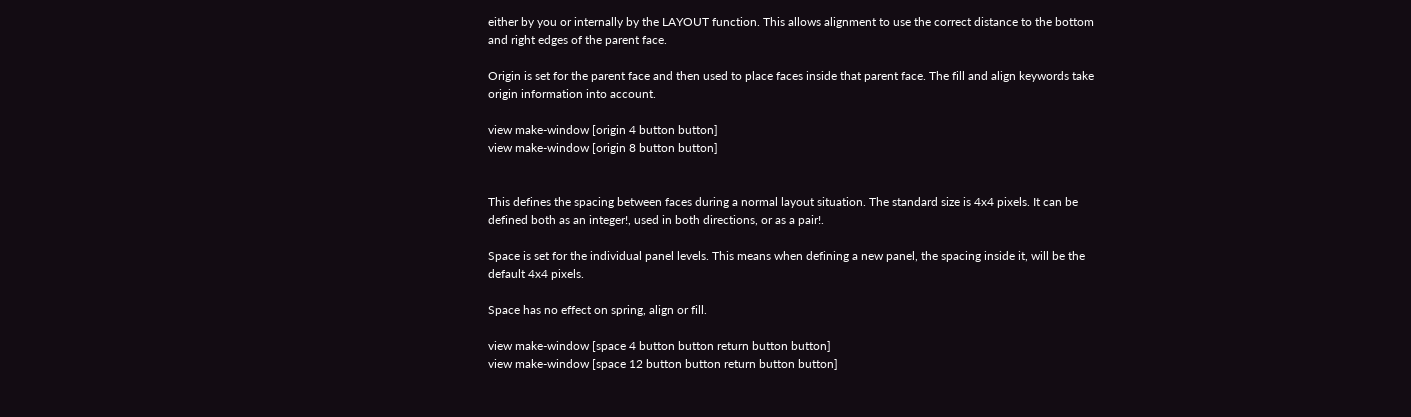either by you or internally by the LAYOUT function. This allows alignment to use the correct distance to the bottom and right edges of the parent face.

Origin is set for the parent face and then used to place faces inside that parent face. The fill and align keywords take origin information into account.

view make-window [origin 4 button button]
view make-window [origin 8 button button]


This defines the spacing between faces during a normal layout situation. The standard size is 4x4 pixels. It can be defined both as an integer!, used in both directions, or as a pair!.

Space is set for the individual panel levels. This means when defining a new panel, the spacing inside it, will be the default 4x4 pixels.

Space has no effect on spring, align or fill.

view make-window [space 4 button button return button button]
view make-window [space 12 button button return button button]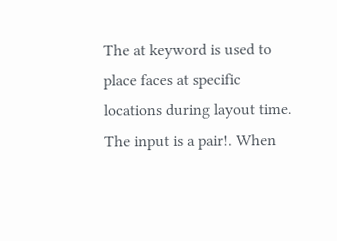The at keyword is used to place faces at specific locations during layout time. The input is a pair!. When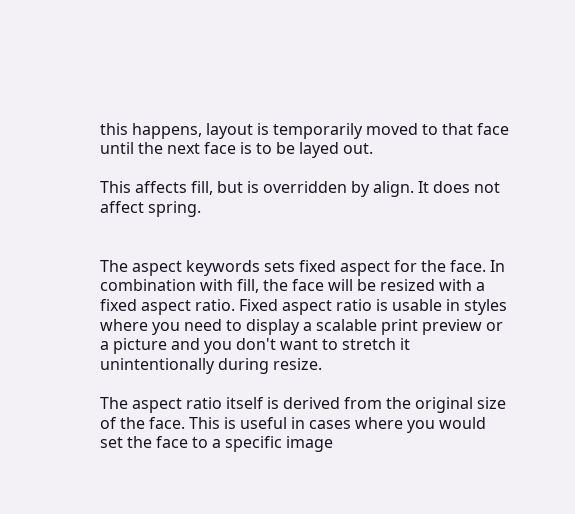this happens, layout is temporarily moved to that face until the next face is to be layed out.

This affects fill, but is overridden by align. It does not affect spring.


The aspect keywords sets fixed aspect for the face. In combination with fill, the face will be resized with a fixed aspect ratio. Fixed aspect ratio is usable in styles where you need to display a scalable print preview or a picture and you don't want to stretch it unintentionally during resize.

The aspect ratio itself is derived from the original size of the face. This is useful in cases where you would set the face to a specific image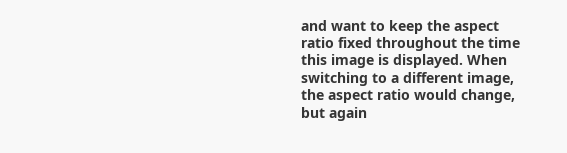and want to keep the aspect ratio fixed throughout the time this image is displayed. When switching to a different image, the aspect ratio would change, but again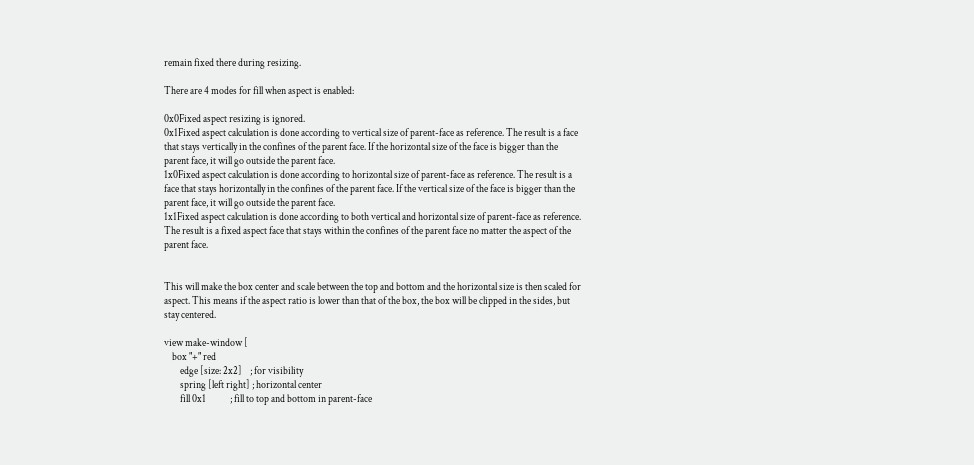remain fixed there during resizing.

There are 4 modes for fill when aspect is enabled:

0x0Fixed aspect resizing is ignored.
0x1Fixed aspect calculation is done according to vertical size of parent-face as reference. The result is a face that stays vertically in the confines of the parent face. If the horizontal size of the face is bigger than the parent face, it will go outside the parent face.
1x0Fixed aspect calculation is done according to horizontal size of parent-face as reference. The result is a face that stays horizontally in the confines of the parent face. If the vertical size of the face is bigger than the parent face, it will go outside the parent face.
1x1Fixed aspect calculation is done according to both vertical and horizontal size of parent-face as reference. The result is a fixed aspect face that stays within the confines of the parent face no matter the aspect of the parent face.


This will make the box center and scale between the top and bottom and the horizontal size is then scaled for aspect. This means if the aspect ratio is lower than that of the box, the box will be clipped in the sides, but stay centered.

view make-window [
    box "+" red
        edge [size: 2x2]    ; for visibility
        spring [left right] ; horizontal center
        fill 0x1            ; fill to top and bottom in parent-face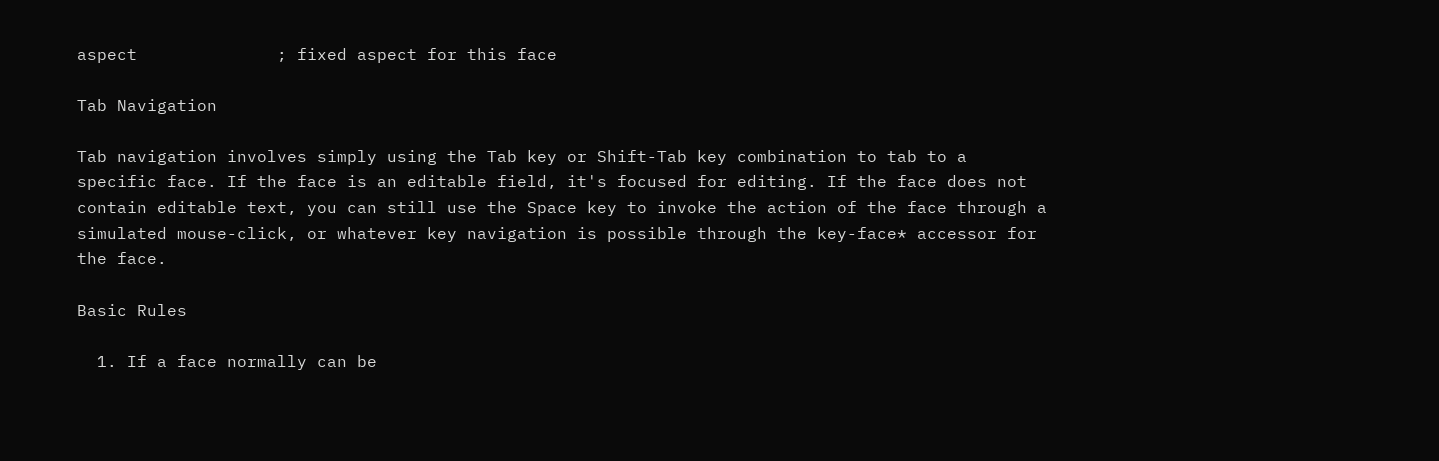aspect              ; fixed aspect for this face

Tab Navigation

Tab navigation involves simply using the Tab key or Shift-Tab key combination to tab to a specific face. If the face is an editable field, it's focused for editing. If the face does not contain editable text, you can still use the Space key to invoke the action of the face through a simulated mouse-click, or whatever key navigation is possible through the key-face* accessor for the face.

Basic Rules

  1. If a face normally can be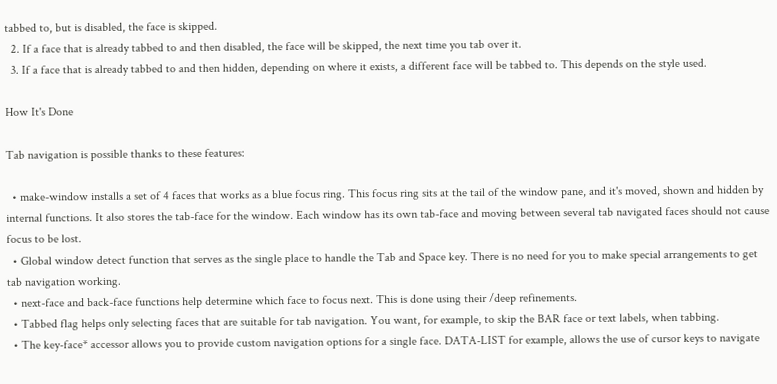tabbed to, but is disabled, the face is skipped.
  2. If a face that is already tabbed to and then disabled, the face will be skipped, the next time you tab over it.
  3. If a face that is already tabbed to and then hidden, depending on where it exists, a different face will be tabbed to. This depends on the style used.

How It's Done

Tab navigation is possible thanks to these features:

  • make-window installs a set of 4 faces that works as a blue focus ring. This focus ring sits at the tail of the window pane, and it's moved, shown and hidden by internal functions. It also stores the tab-face for the window. Each window has its own tab-face and moving between several tab navigated faces should not cause focus to be lost.
  • Global window detect function that serves as the single place to handle the Tab and Space key. There is no need for you to make special arrangements to get tab navigation working.
  • next-face and back-face functions help determine which face to focus next. This is done using their /deep refinements.
  • Tabbed flag helps only selecting faces that are suitable for tab navigation. You want, for example, to skip the BAR face or text labels, when tabbing.
  • The key-face* accessor allows you to provide custom navigation options for a single face. DATA-LIST for example, allows the use of cursor keys to navigate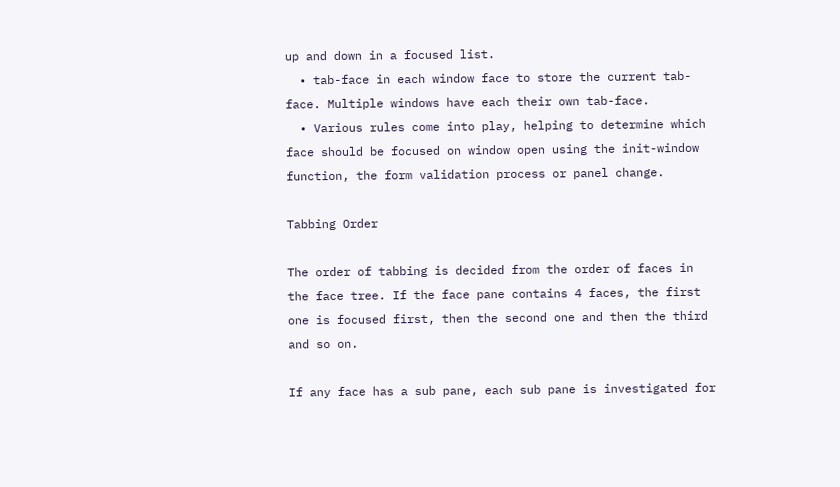up and down in a focused list.
  • tab-face in each window face to store the current tab-face. Multiple windows have each their own tab-face.
  • Various rules come into play, helping to determine which face should be focused on window open using the init-window function, the form validation process or panel change.

Tabbing Order

The order of tabbing is decided from the order of faces in the face tree. If the face pane contains 4 faces, the first one is focused first, then the second one and then the third and so on.

If any face has a sub pane, each sub pane is investigated for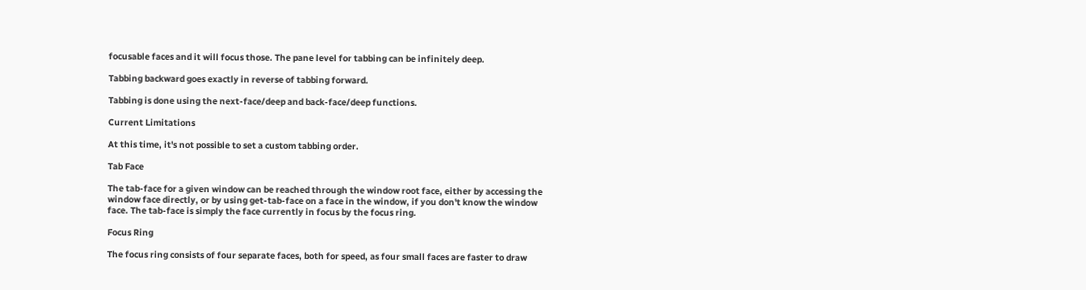focusable faces and it will focus those. The pane level for tabbing can be infinitely deep.

Tabbing backward goes exactly in reverse of tabbing forward.

Tabbing is done using the next-face/deep and back-face/deep functions.

Current Limitations

At this time, it's not possible to set a custom tabbing order.

Tab Face

The tab-face for a given window can be reached through the window root face, either by accessing the window face directly, or by using get-tab-face on a face in the window, if you don't know the window face. The tab-face is simply the face currently in focus by the focus ring.

Focus Ring

The focus ring consists of four separate faces, both for speed, as four small faces are faster to draw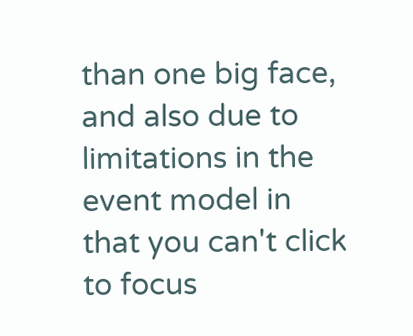than one big face, and also due to limitations in the event model in that you can't click to focus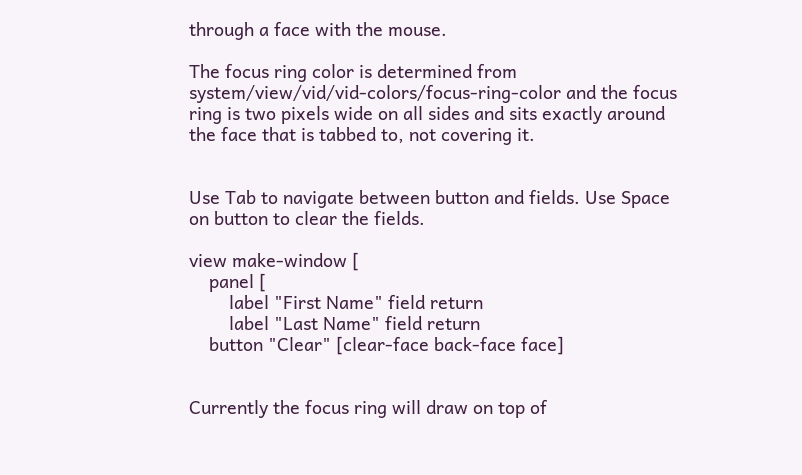through a face with the mouse.

The focus ring color is determined from system/view/vid/vid-colors/focus-ring-color and the focus ring is two pixels wide on all sides and sits exactly around the face that is tabbed to, not covering it.


Use Tab to navigate between button and fields. Use Space on button to clear the fields.

view make-window [
    panel [
        label "First Name" field return
        label "Last Name" field return
    button "Clear" [clear-face back-face face]


Currently the focus ring will draw on top of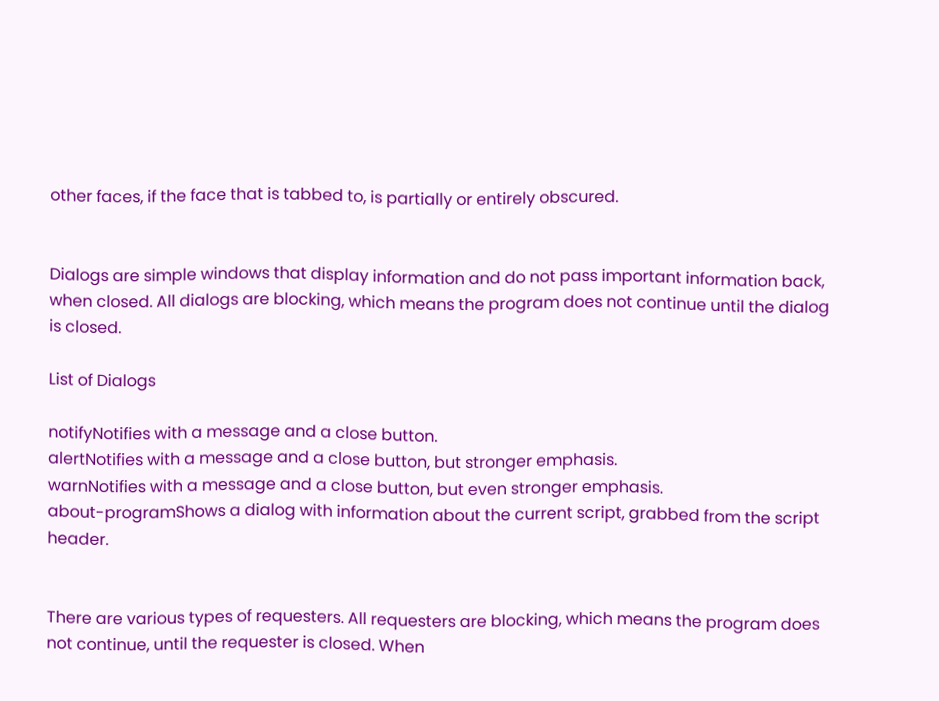other faces, if the face that is tabbed to, is partially or entirely obscured.


Dialogs are simple windows that display information and do not pass important information back, when closed. All dialogs are blocking, which means the program does not continue until the dialog is closed.

List of Dialogs

notifyNotifies with a message and a close button.
alertNotifies with a message and a close button, but stronger emphasis.
warnNotifies with a message and a close button, but even stronger emphasis.
about-programShows a dialog with information about the current script, grabbed from the script header.


There are various types of requesters. All requesters are blocking, which means the program does not continue, until the requester is closed. When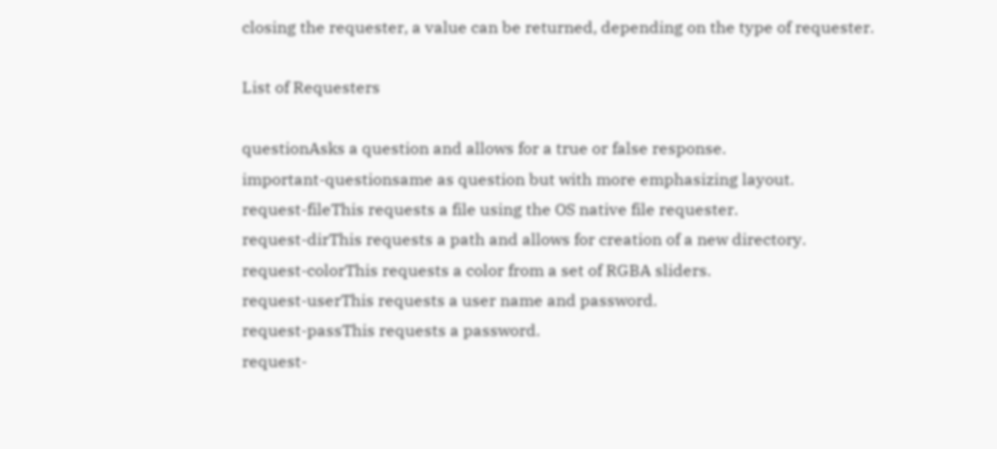closing the requester, a value can be returned, depending on the type of requester.

List of Requesters

questionAsks a question and allows for a true or false response.
important-questionsame as question but with more emphasizing layout.
request-fileThis requests a file using the OS native file requester.
request-dirThis requests a path and allows for creation of a new directory.
request-colorThis requests a color from a set of RGBA sliders.
request-userThis requests a user name and password.
request-passThis requests a password.
request-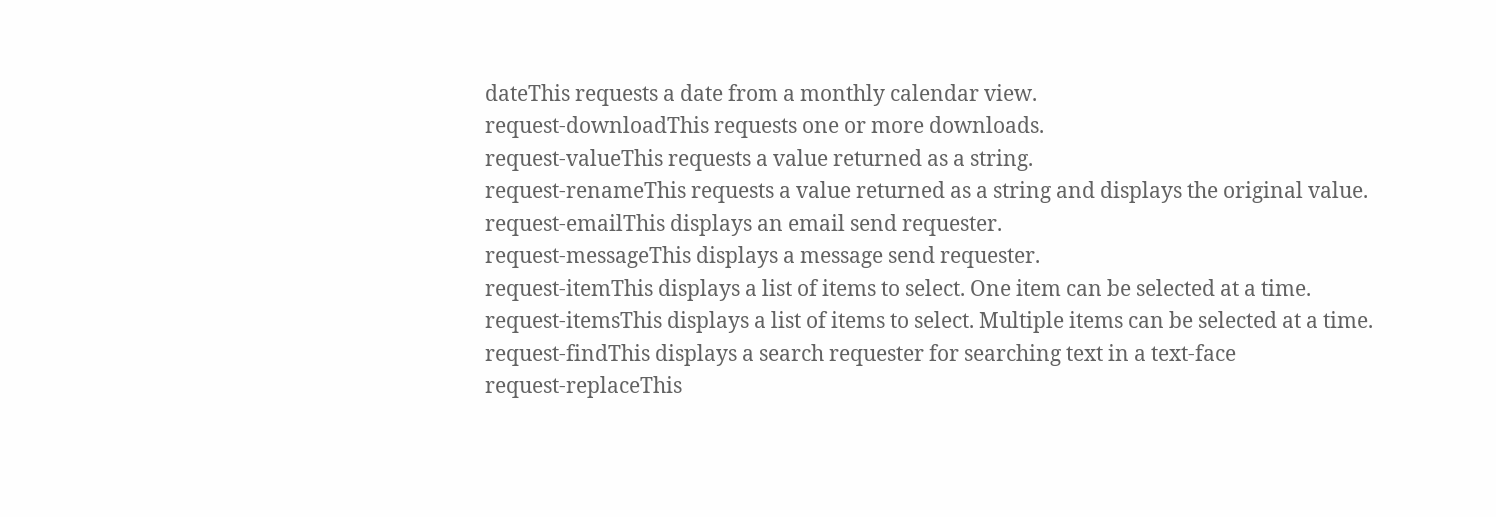dateThis requests a date from a monthly calendar view.
request-downloadThis requests one or more downloads.
request-valueThis requests a value returned as a string.
request-renameThis requests a value returned as a string and displays the original value.
request-emailThis displays an email send requester.
request-messageThis displays a message send requester.
request-itemThis displays a list of items to select. One item can be selected at a time.
request-itemsThis displays a list of items to select. Multiple items can be selected at a time.
request-findThis displays a search requester for searching text in a text-face
request-replaceThis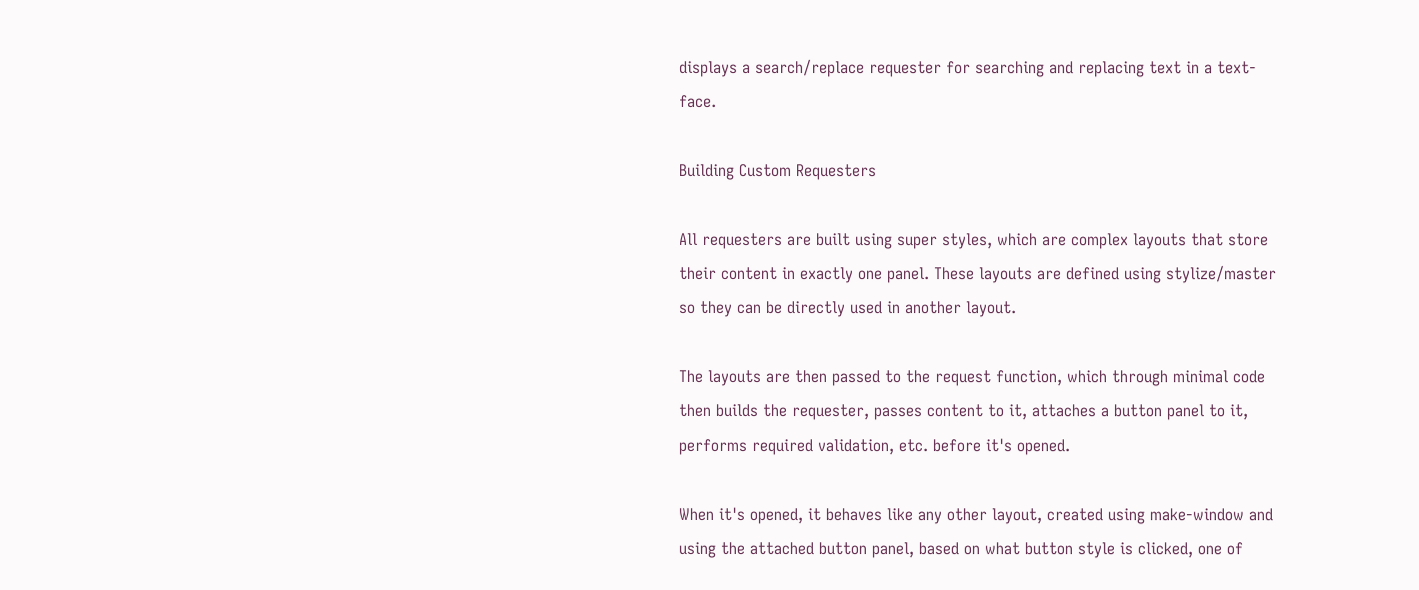displays a search/replace requester for searching and replacing text in a text-face.

Building Custom Requesters

All requesters are built using super styles, which are complex layouts that store their content in exactly one panel. These layouts are defined using stylize/master so they can be directly used in another layout.

The layouts are then passed to the request function, which through minimal code then builds the requester, passes content to it, attaches a button panel to it, performs required validation, etc. before it's opened.

When it's opened, it behaves like any other layout, created using make-window and using the attached button panel, based on what button style is clicked, one of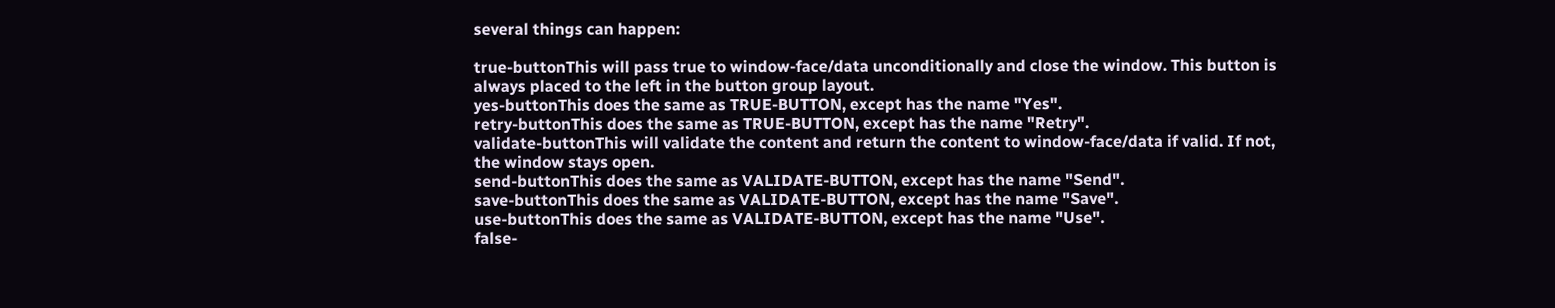several things can happen:

true-buttonThis will pass true to window-face/data unconditionally and close the window. This button is always placed to the left in the button group layout.
yes-buttonThis does the same as TRUE-BUTTON, except has the name "Yes".
retry-buttonThis does the same as TRUE-BUTTON, except has the name "Retry".
validate-buttonThis will validate the content and return the content to window-face/data if valid. If not, the window stays open.
send-buttonThis does the same as VALIDATE-BUTTON, except has the name "Send".
save-buttonThis does the same as VALIDATE-BUTTON, except has the name "Save".
use-buttonThis does the same as VALIDATE-BUTTON, except has the name "Use".
false-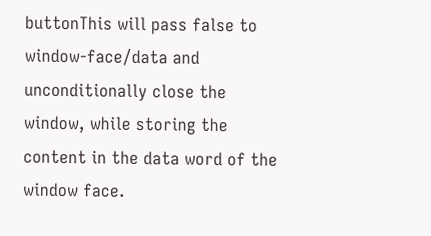buttonThis will pass false to window-face/data and unconditionally close the window, while storing the content in the data word of the window face.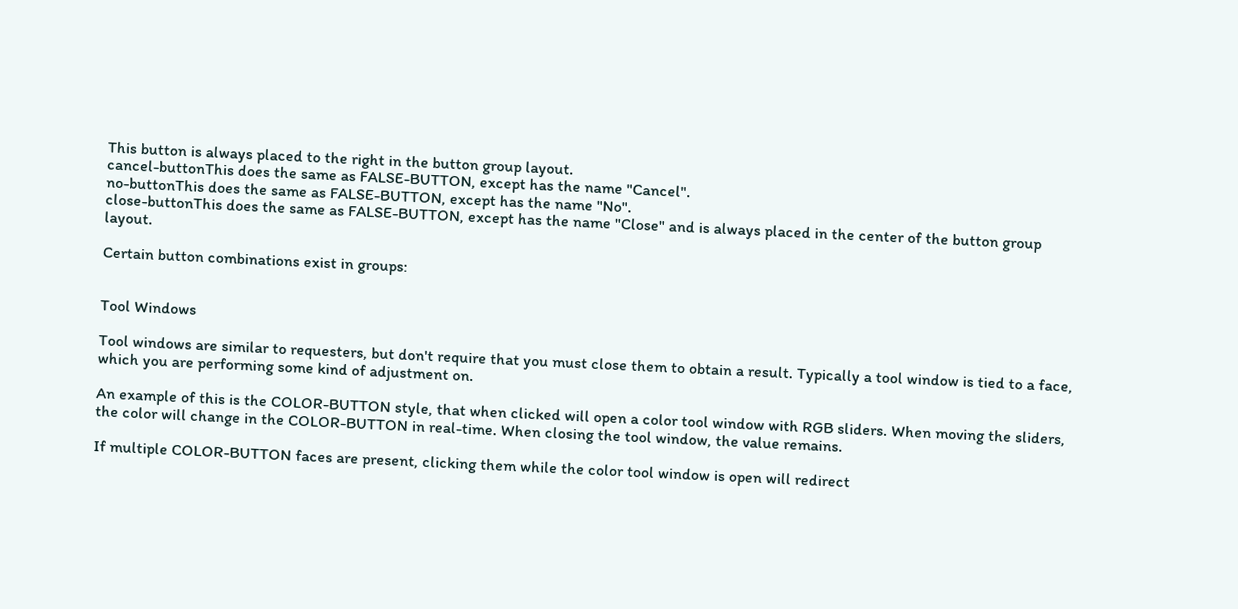This button is always placed to the right in the button group layout.
cancel-buttonThis does the same as FALSE-BUTTON, except has the name "Cancel".
no-buttonThis does the same as FALSE-BUTTON, except has the name "No".
close-buttonThis does the same as FALSE-BUTTON, except has the name "Close" and is always placed in the center of the button group layout.

Certain button combinations exist in groups:


Tool Windows

Tool windows are similar to requesters, but don't require that you must close them to obtain a result. Typically a tool window is tied to a face, which you are performing some kind of adjustment on.

An example of this is the COLOR-BUTTON style, that when clicked will open a color tool window with RGB sliders. When moving the sliders, the color will change in the COLOR-BUTTON in real-time. When closing the tool window, the value remains.

If multiple COLOR-BUTTON faces are present, clicking them while the color tool window is open will redirect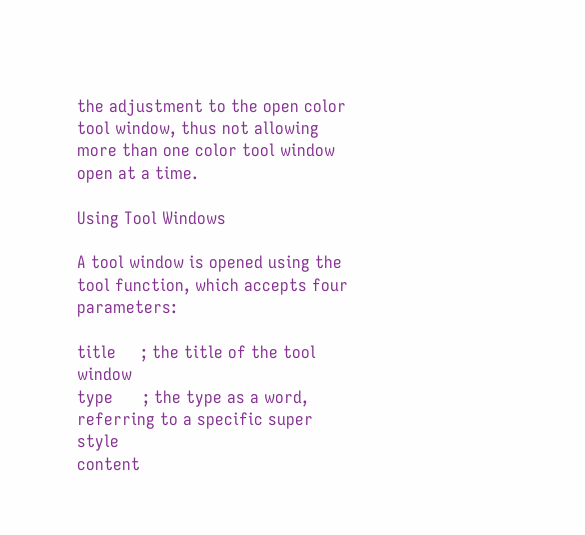the adjustment to the open color tool window, thus not allowing more than one color tool window open at a time.

Using Tool Windows

A tool window is opened using the tool function, which accepts four parameters:

title     ; the title of the tool window
type      ; the type as a word, referring to a specific super style
content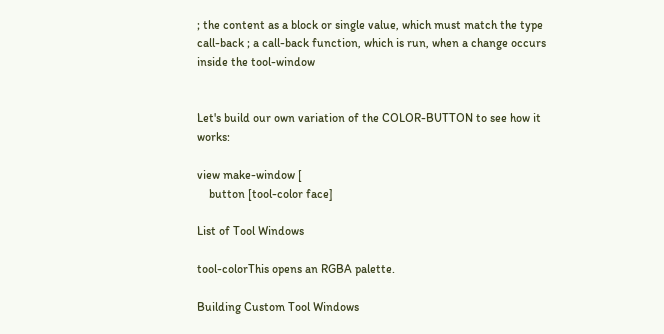; the content as a block or single value, which must match the type
call-back ; a call-back function, which is run, when a change occurs inside the tool-window


Let's build our own variation of the COLOR-BUTTON to see how it works:

view make-window [
    button [tool-color face]

List of Tool Windows

tool-colorThis opens an RGBA palette.

Building Custom Tool Windows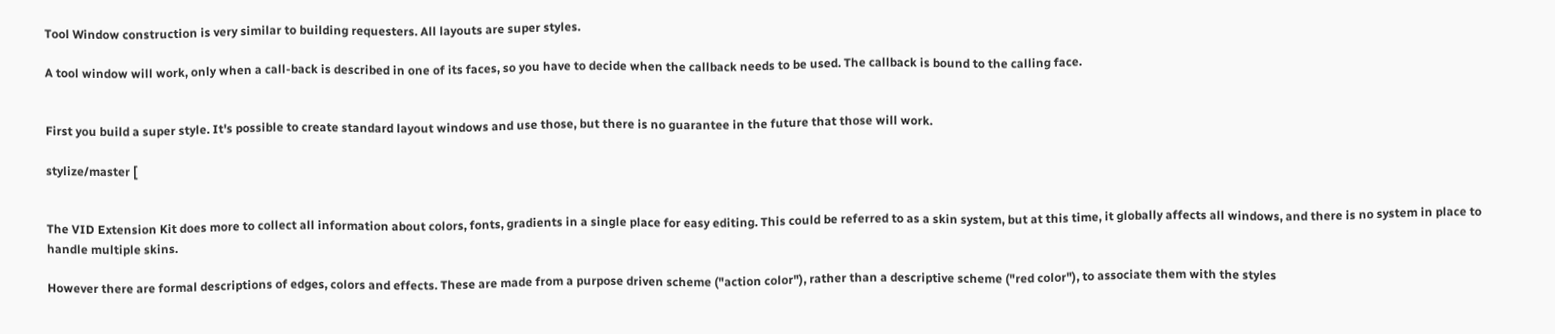Tool Window construction is very similar to building requesters. All layouts are super styles.

A tool window will work, only when a call-back is described in one of its faces, so you have to decide when the callback needs to be used. The callback is bound to the calling face.


First you build a super style. It's possible to create standard layout windows and use those, but there is no guarantee in the future that those will work.

stylize/master [


The VID Extension Kit does more to collect all information about colors, fonts, gradients in a single place for easy editing. This could be referred to as a skin system, but at this time, it globally affects all windows, and there is no system in place to handle multiple skins.

However there are formal descriptions of edges, colors and effects. These are made from a purpose driven scheme ("action color"), rather than a descriptive scheme ("red color"), to associate them with the styles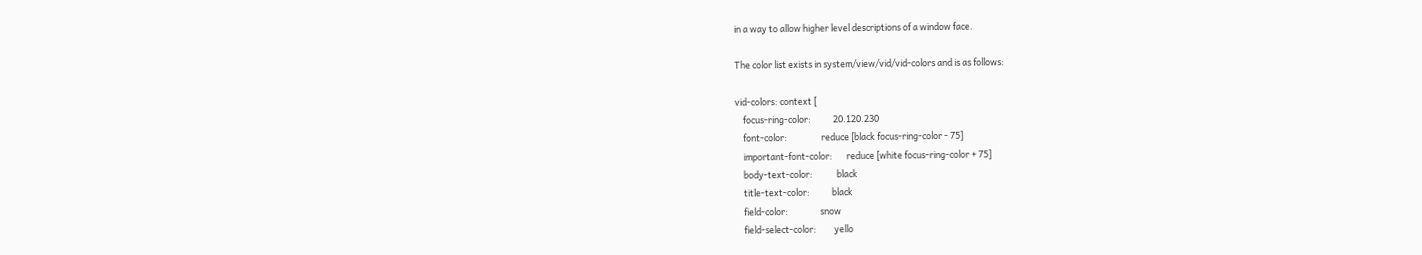in a way to allow higher level descriptions of a window face.

The color list exists in system/view/vid/vid-colors and is as follows:

vid-colors: context [
    focus-ring-color:           20.120.230
    font-color:                 reduce [black focus-ring-color - 75]
    important-font-color:       reduce [white focus-ring-color + 75]
    body-text-color:            black
    title-text-color:           black
    field-color:                snow
    field-select-color:         yello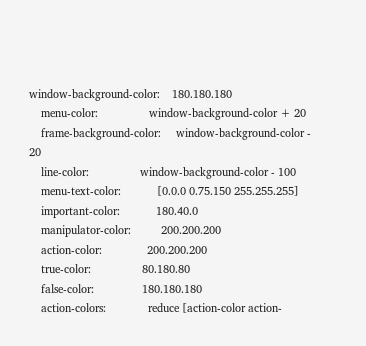window-background-color:    180.180.180
    menu-color:                 window-background-color + 20
    frame-background-color:     window-background-color - 20
    line-color:                 window-background-color - 100
    menu-text-color:            [0.0.0 0.75.150 255.255.255]
    important-color:            180.40.0
    manipulator-color:          200.200.200
    action-color:               200.200.200
    true-color:                 80.180.80
    false-color:                180.180.180
    action-colors:              reduce [action-color action-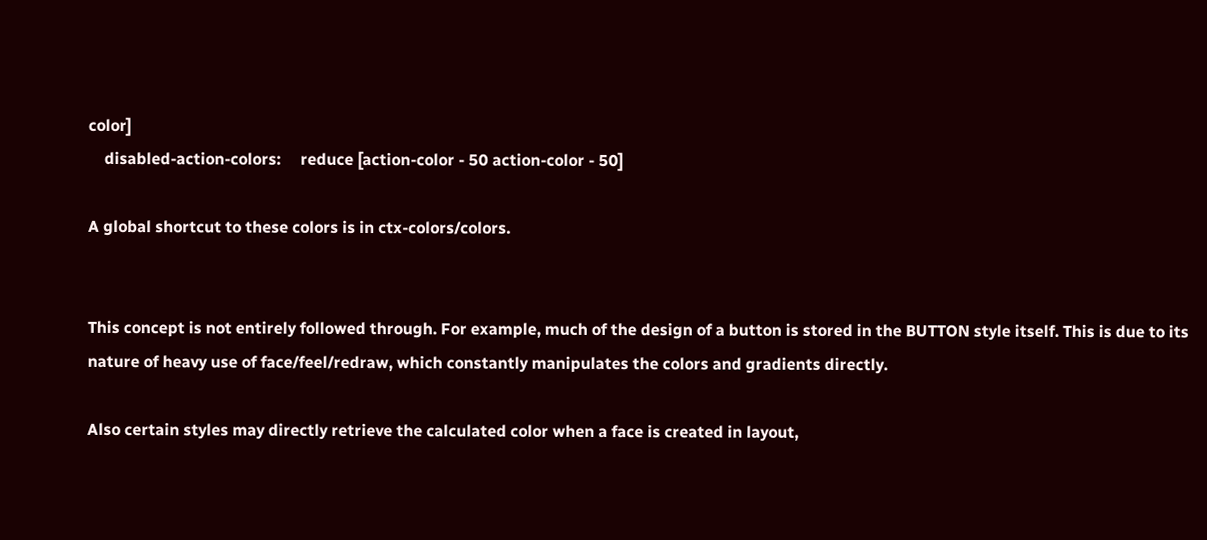color]
    disabled-action-colors:     reduce [action-color - 50 action-color - 50]

A global shortcut to these colors is in ctx-colors/colors.


This concept is not entirely followed through. For example, much of the design of a button is stored in the BUTTON style itself. This is due to its nature of heavy use of face/feel/redraw, which constantly manipulates the colors and gradients directly.

Also certain styles may directly retrieve the calculated color when a face is created in layout,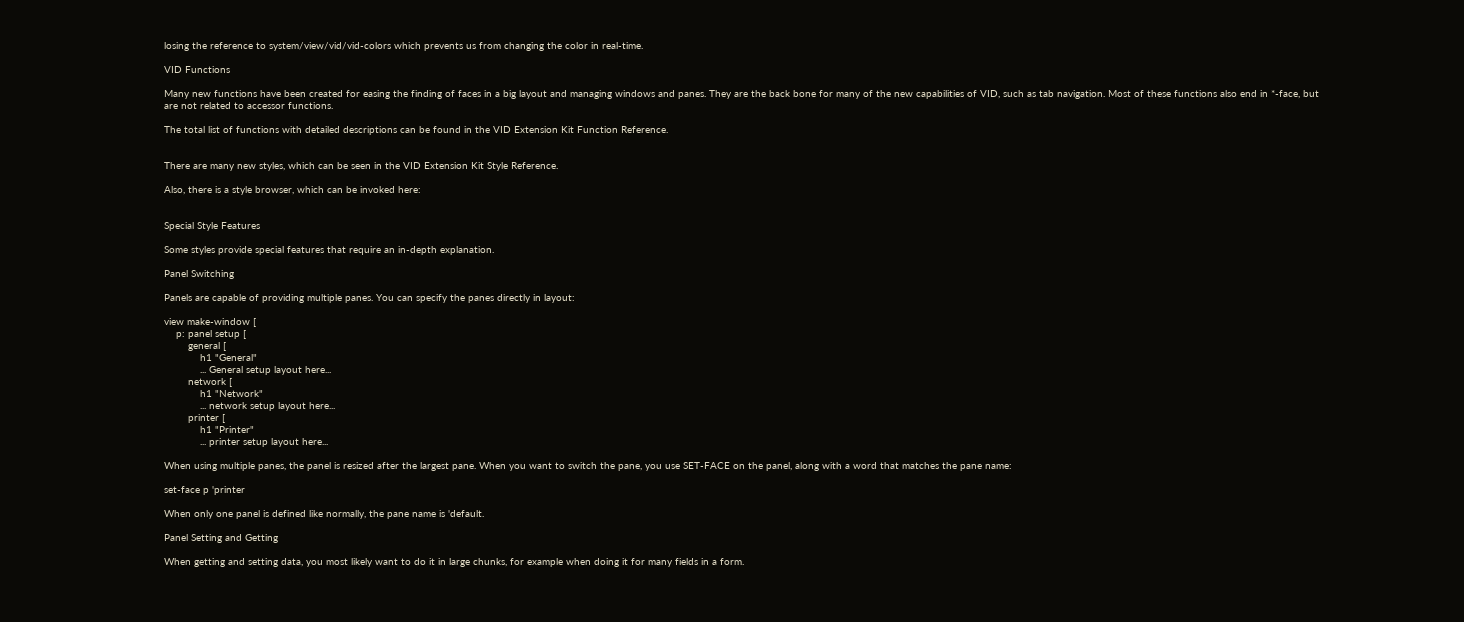losing the reference to system/view/vid/vid-colors which prevents us from changing the color in real-time.

VID Functions

Many new functions have been created for easing the finding of faces in a big layout and managing windows and panes. They are the back bone for many of the new capabilities of VID, such as tab navigation. Most of these functions also end in *-face, but are not related to accessor functions.

The total list of functions with detailed descriptions can be found in the VID Extension Kit Function Reference.


There are many new styles, which can be seen in the VID Extension Kit Style Reference.

Also, there is a style browser, which can be invoked here:


Special Style Features

Some styles provide special features that require an in-depth explanation.

Panel Switching

Panels are capable of providing multiple panes. You can specify the panes directly in layout:

view make-window [
    p: panel setup [
        general [
            h1 "General"
            ... General setup layout here...
        network [
            h1 "Network"
            ... network setup layout here...
        printer [
            h1 "Printer"
            ... printer setup layout here...

When using multiple panes, the panel is resized after the largest pane. When you want to switch the pane, you use SET-FACE on the panel, along with a word that matches the pane name:

set-face p 'printer

When only one panel is defined like normally, the pane name is 'default.

Panel Setting and Getting

When getting and setting data, you most likely want to do it in large chunks, for example when doing it for many fields in a form.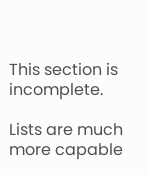This section is incomplete.

Lists are much more capable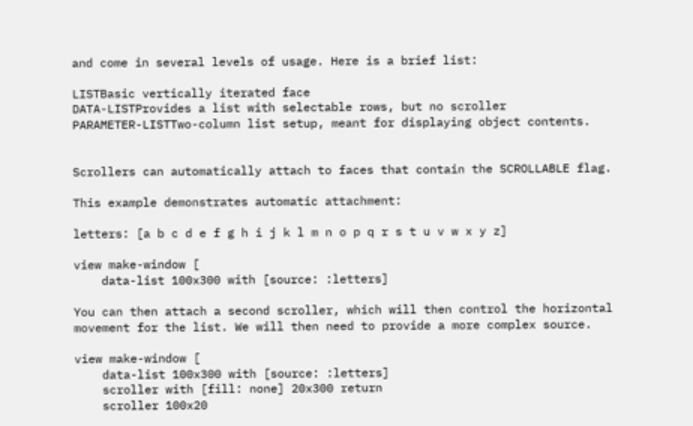and come in several levels of usage. Here is a brief list:

LISTBasic vertically iterated face
DATA-LISTProvides a list with selectable rows, but no scroller
PARAMETER-LISTTwo-column list setup, meant for displaying object contents.


Scrollers can automatically attach to faces that contain the SCROLLABLE flag.

This example demonstrates automatic attachment:

letters: [a b c d e f g h i j k l m n o p q r s t u v w x y z]

view make-window [
    data-list 100x300 with [source: :letters]

You can then attach a second scroller, which will then control the horizontal movement for the list. We will then need to provide a more complex source.

view make-window [
    data-list 100x300 with [source: :letters]
    scroller with [fill: none] 20x300 return
    scroller 100x20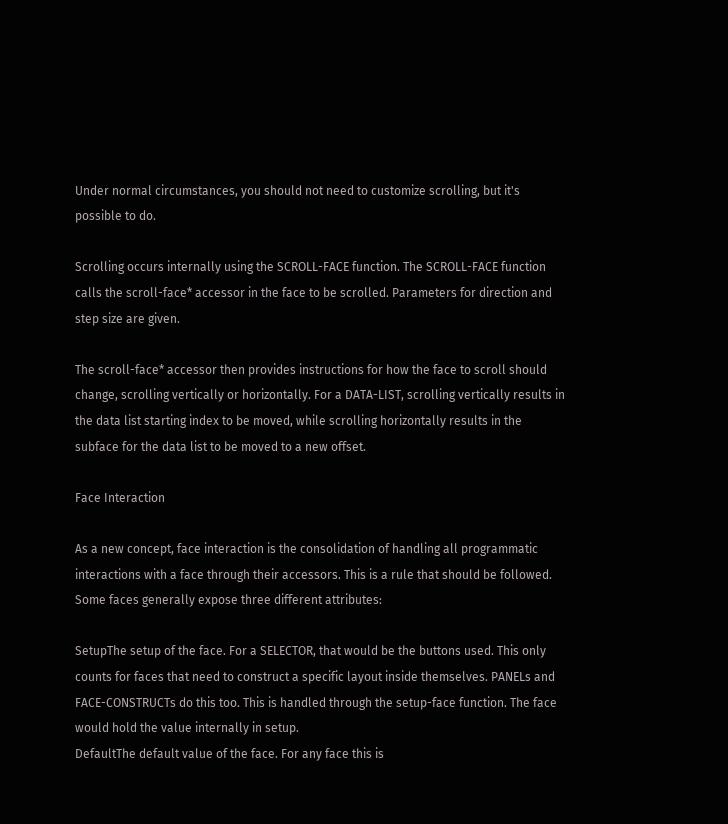Under normal circumstances, you should not need to customize scrolling, but it's possible to do.

Scrolling occurs internally using the SCROLL-FACE function. The SCROLL-FACE function calls the scroll-face* accessor in the face to be scrolled. Parameters for direction and step size are given.

The scroll-face* accessor then provides instructions for how the face to scroll should change, scrolling vertically or horizontally. For a DATA-LIST, scrolling vertically results in the data list starting index to be moved, while scrolling horizontally results in the subface for the data list to be moved to a new offset.

Face Interaction

As a new concept, face interaction is the consolidation of handling all programmatic interactions with a face through their accessors. This is a rule that should be followed. Some faces generally expose three different attributes:

SetupThe setup of the face. For a SELECTOR, that would be the buttons used. This only counts for faces that need to construct a specific layout inside themselves. PANELs and FACE-CONSTRUCTs do this too. This is handled through the setup-face function. The face would hold the value internally in setup.
DefaultThe default value of the face. For any face this is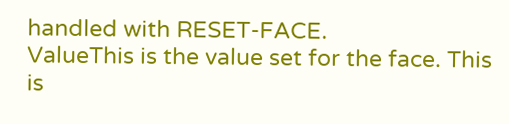handled with RESET-FACE.
ValueThis is the value set for the face. This is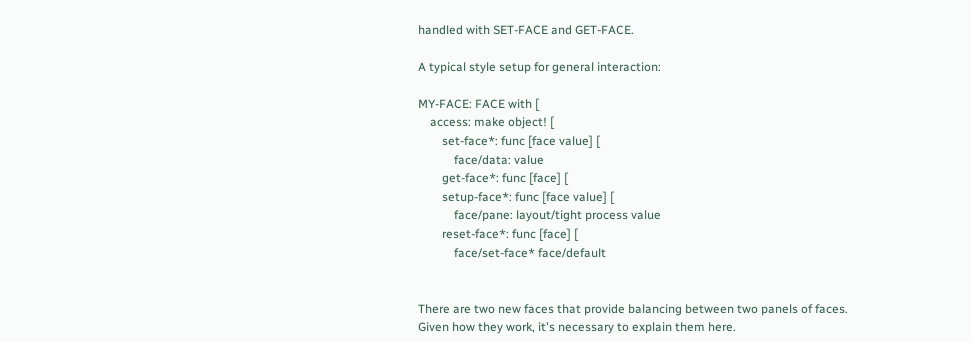handled with SET-FACE and GET-FACE.

A typical style setup for general interaction:

MY-FACE: FACE with [
    access: make object! [
        set-face*: func [face value] [
            face/data: value
        get-face*: func [face] [
        setup-face*: func [face value] [
            face/pane: layout/tight process value
        reset-face*: func [face] [
            face/set-face* face/default


There are two new faces that provide balancing between two panels of faces. Given how they work, it's necessary to explain them here.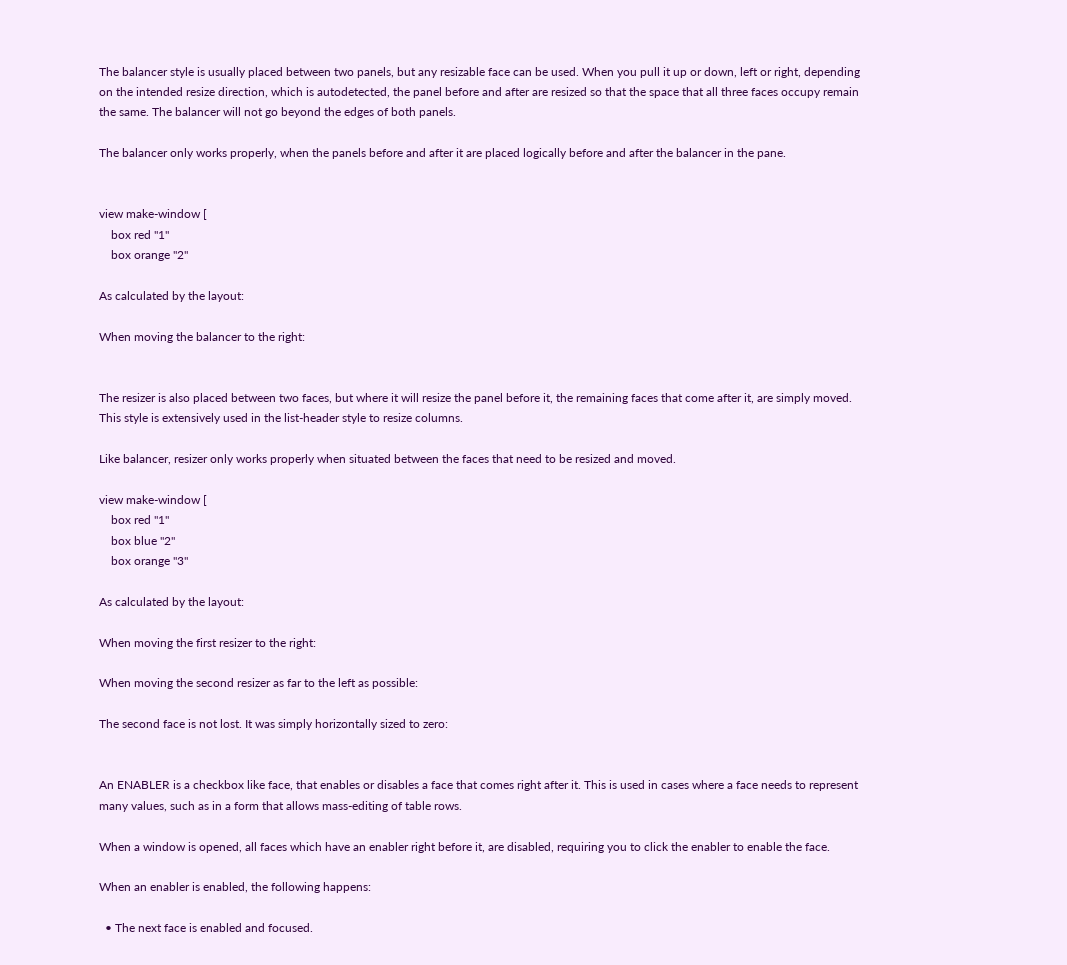The balancer style is usually placed between two panels, but any resizable face can be used. When you pull it up or down, left or right, depending on the intended resize direction, which is autodetected, the panel before and after are resized so that the space that all three faces occupy remain the same. The balancer will not go beyond the edges of both panels.

The balancer only works properly, when the panels before and after it are placed logically before and after the balancer in the pane.


view make-window [
    box red "1"
    box orange "2"

As calculated by the layout:

When moving the balancer to the right:


The resizer is also placed between two faces, but where it will resize the panel before it, the remaining faces that come after it, are simply moved. This style is extensively used in the list-header style to resize columns.

Like balancer, resizer only works properly when situated between the faces that need to be resized and moved.

view make-window [
    box red "1"
    box blue "2"
    box orange "3"

As calculated by the layout:

When moving the first resizer to the right:

When moving the second resizer as far to the left as possible:

The second face is not lost. It was simply horizontally sized to zero:


An ENABLER is a checkbox like face, that enables or disables a face that comes right after it. This is used in cases where a face needs to represent many values, such as in a form that allows mass-editing of table rows.

When a window is opened, all faces which have an enabler right before it, are disabled, requiring you to click the enabler to enable the face.

When an enabler is enabled, the following happens:

  • The next face is enabled and focused.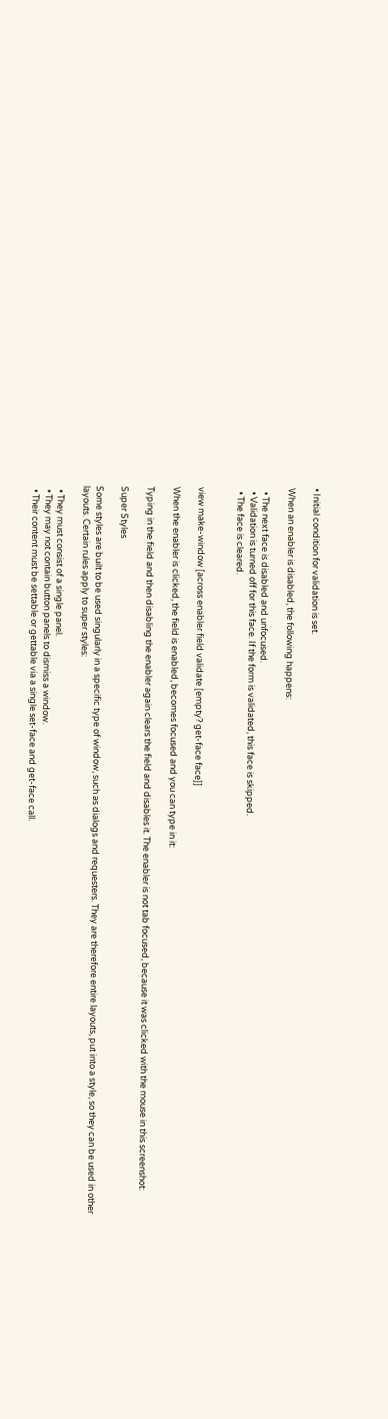• Initial condition for validation is set.

When an enabler is disabled, the following happens:

  • The next face is disabled and unfocused.
  • Validation is turned off for this face. If the form is validated, this face is skipped.
  • The face is cleared.


view make-window [across enabler field validate [empty? get-face face]]

When the enabler is clicked, the field is enabled, becomes focused and you can type in it:

Typing in the field and then disabling the enabler again clears the field and disables it. The enabler is not tab focused, because it was clicked with the mouse in this screenshot:

Super Styles

Some styles are built to be used singularly in a specific type of window, such as dialogs and requesters. They are therefore entire layouts, put into a style, so they can be used in other layouts. Certain rules apply to super styles:

  • They must consist of a single panel.
  • They may not contain button panels to dismiss a window.
  • Their content must be settable or gettable via a single set-face and get-face call.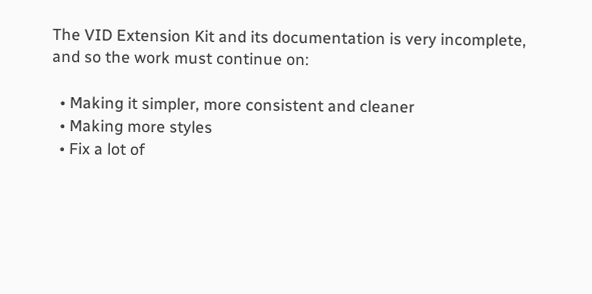The VID Extension Kit and its documentation is very incomplete, and so the work must continue on:

  • Making it simpler, more consistent and cleaner
  • Making more styles
  • Fix a lot of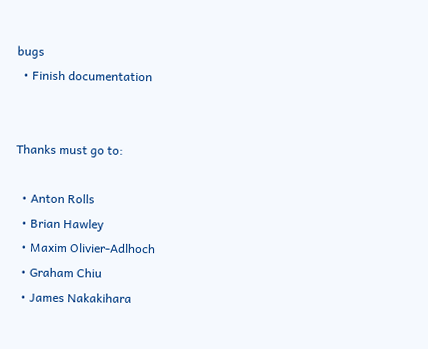bugs
  • Finish documentation


Thanks must go to:

  • Anton Rolls
  • Brian Hawley
  • Maxim Olivier-Adlhoch
  • Graham Chiu
  • James Nakakihara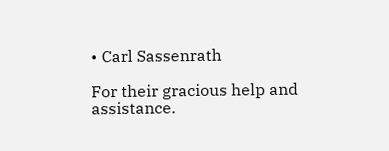• Carl Sassenrath

For their gracious help and assistance.